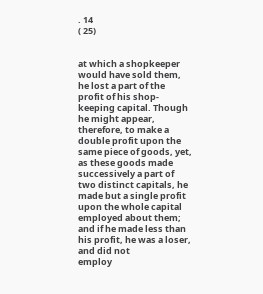. 14
( 25)


at which a shopkeeper would have sold them, he lost a part of the
profit of his shop-keeping capital. Though he might appear,
therefore, to make a double profit upon the same piece of goods, yet,
as these goods made successively a part of two distinct capitals, he
made but a single profit upon the whole capital employed about them;
and if he made less than his profit, he was a loser, and did not
employ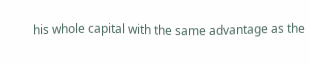his whole capital with the same advantage as the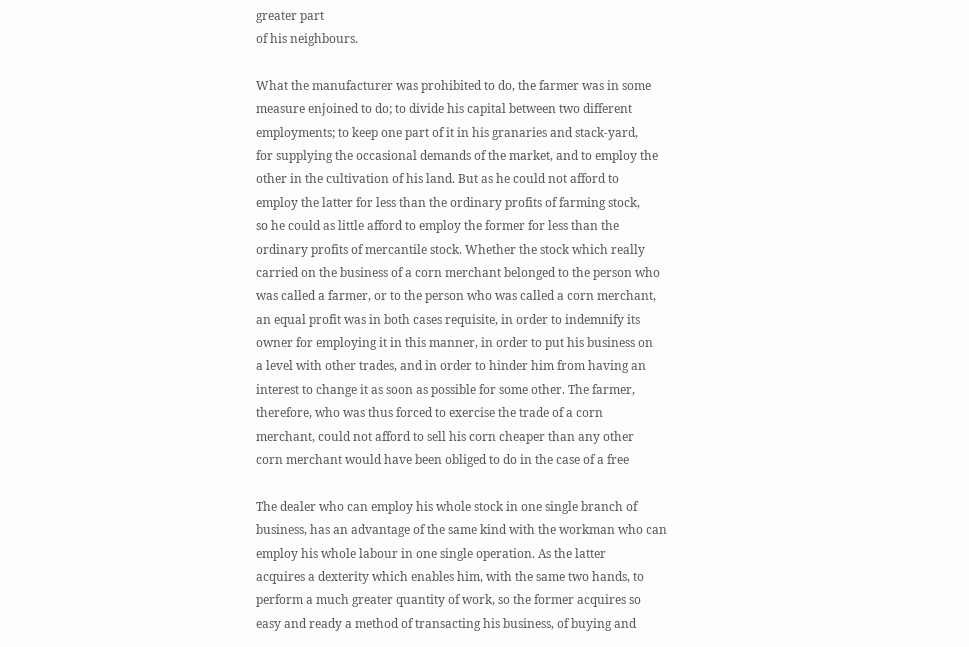greater part
of his neighbours.

What the manufacturer was prohibited to do, the farmer was in some
measure enjoined to do; to divide his capital between two different
employments; to keep one part of it in his granaries and stack-yard,
for supplying the occasional demands of the market, and to employ the
other in the cultivation of his land. But as he could not afford to
employ the latter for less than the ordinary profits of farming stock,
so he could as little afford to employ the former for less than the
ordinary profits of mercantile stock. Whether the stock which really
carried on the business of a corn merchant belonged to the person who
was called a farmer, or to the person who was called a corn merchant,
an equal profit was in both cases requisite, in order to indemnify its
owner for employing it in this manner, in order to put his business on
a level with other trades, and in order to hinder him from having an
interest to change it as soon as possible for some other. The farmer,
therefore, who was thus forced to exercise the trade of a corn
merchant, could not afford to sell his corn cheaper than any other
corn merchant would have been obliged to do in the case of a free

The dealer who can employ his whole stock in one single branch of
business, has an advantage of the same kind with the workman who can
employ his whole labour in one single operation. As the latter
acquires a dexterity which enables him, with the same two hands, to
perform a much greater quantity of work, so the former acquires so
easy and ready a method of transacting his business, of buying and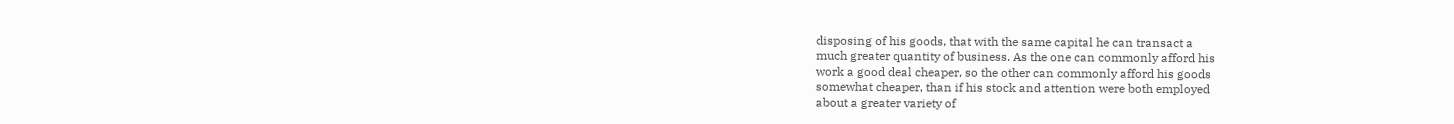disposing of his goods, that with the same capital he can transact a
much greater quantity of business. As the one can commonly afford his
work a good deal cheaper, so the other can commonly afford his goods
somewhat cheaper, than if his stock and attention were both employed
about a greater variety of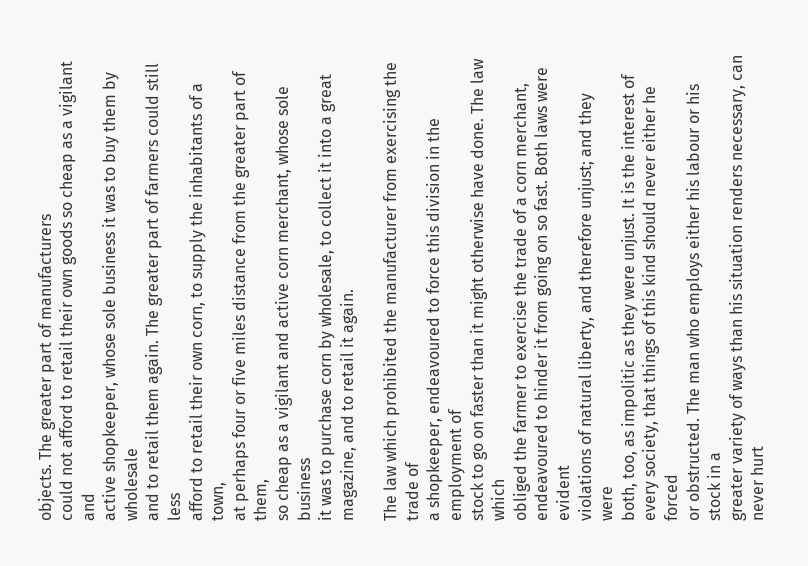objects. The greater part of manufacturers
could not afford to retail their own goods so cheap as a vigilant and
active shopkeeper, whose sole business it was to buy them by wholesale
and to retail them again. The greater part of farmers could still less
afford to retail their own corn, to supply the inhabitants of a town,
at perhaps four or five miles distance from the greater part of them,
so cheap as a vigilant and active corn merchant, whose sole business
it was to purchase corn by wholesale, to collect it into a great
magazine, and to retail it again.

The law which prohibited the manufacturer from exercising the trade of
a shopkeeper, endeavoured to force this division in the employment of
stock to go on faster than it might otherwise have done. The law which
obliged the farmer to exercise the trade of a corn merchant,
endeavoured to hinder it from going on so fast. Both laws were evident
violations of natural liberty, and therefore unjust; and they were
both, too, as impolitic as they were unjust. It is the interest of
every society, that things of this kind should never either he forced
or obstructed. The man who employs either his labour or his stock in a
greater variety of ways than his situation renders necessary, can
never hurt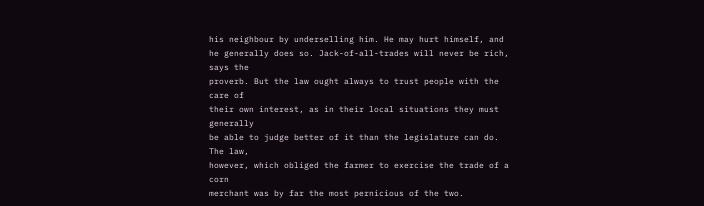his neighbour by underselling him. He may hurt himself, and
he generally does so. Jack-of-all-trades will never be rich, says the
proverb. But the law ought always to trust people with the care of
their own interest, as in their local situations they must generally
be able to judge better of it than the legislature can do. The law,
however, which obliged the farmer to exercise the trade of a corn
merchant was by far the most pernicious of the two.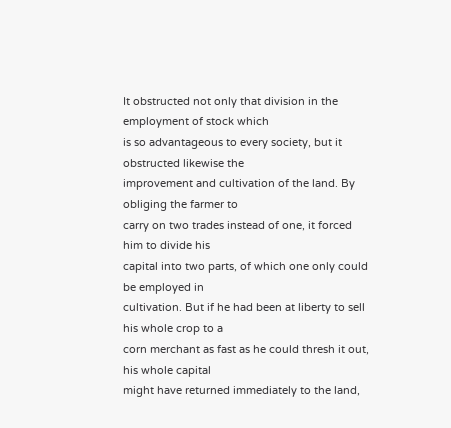It obstructed not only that division in the employment of stock which
is so advantageous to every society, but it obstructed likewise the
improvement and cultivation of the land. By obliging the farmer to
carry on two trades instead of one, it forced him to divide his
capital into two parts, of which one only could be employed in
cultivation. But if he had been at liberty to sell his whole crop to a
corn merchant as fast as he could thresh it out, his whole capital
might have returned immediately to the land,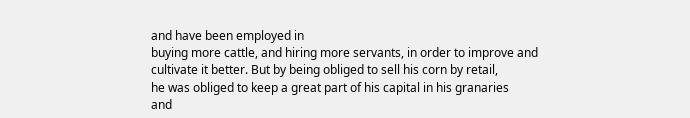and have been employed in
buying more cattle, and hiring more servants, in order to improve and
cultivate it better. But by being obliged to sell his corn by retail,
he was obliged to keep a great part of his capital in his granaries
and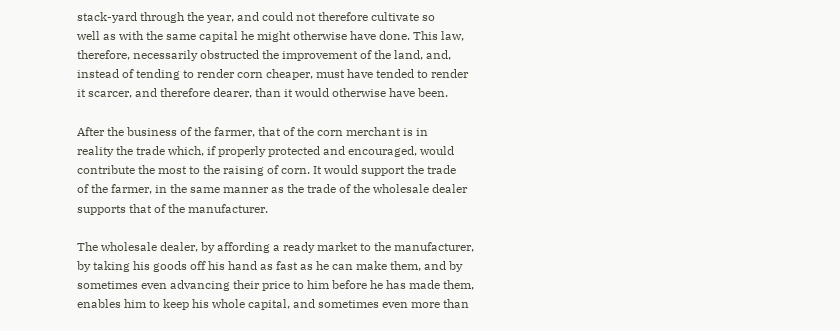stack-yard through the year, and could not therefore cultivate so
well as with the same capital he might otherwise have done. This law,
therefore, necessarily obstructed the improvement of the land, and,
instead of tending to render corn cheaper, must have tended to render
it scarcer, and therefore dearer, than it would otherwise have been.

After the business of the farmer, that of the corn merchant is in
reality the trade which, if properly protected and encouraged, would
contribute the most to the raising of corn. It would support the trade
of the farmer, in the same manner as the trade of the wholesale dealer
supports that of the manufacturer.

The wholesale dealer, by affording a ready market to the manufacturer,
by taking his goods off his hand as fast as he can make them, and by
sometimes even advancing their price to him before he has made them,
enables him to keep his whole capital, and sometimes even more than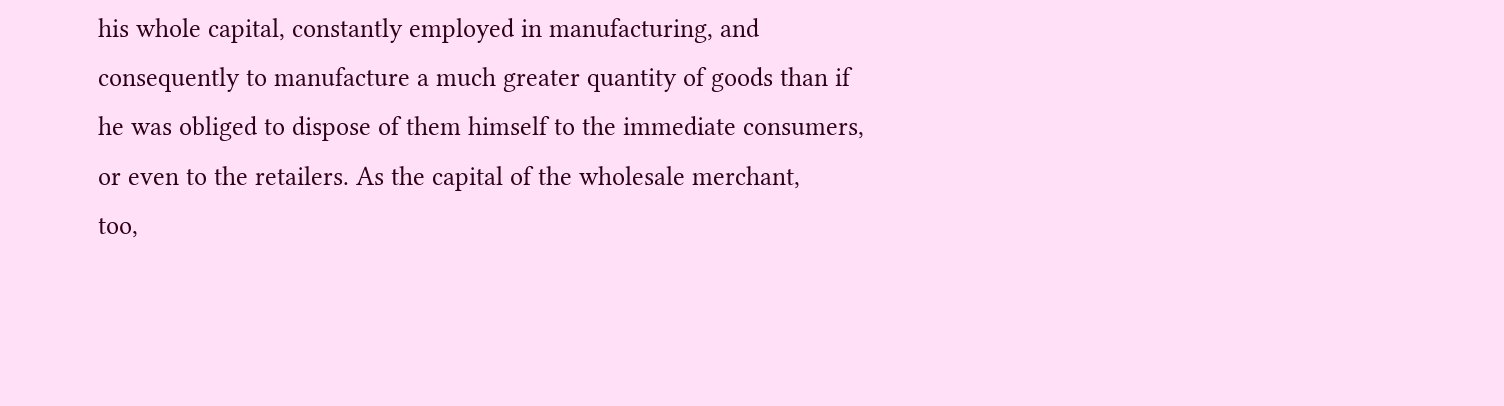his whole capital, constantly employed in manufacturing, and
consequently to manufacture a much greater quantity of goods than if
he was obliged to dispose of them himself to the immediate consumers,
or even to the retailers. As the capital of the wholesale merchant,
too,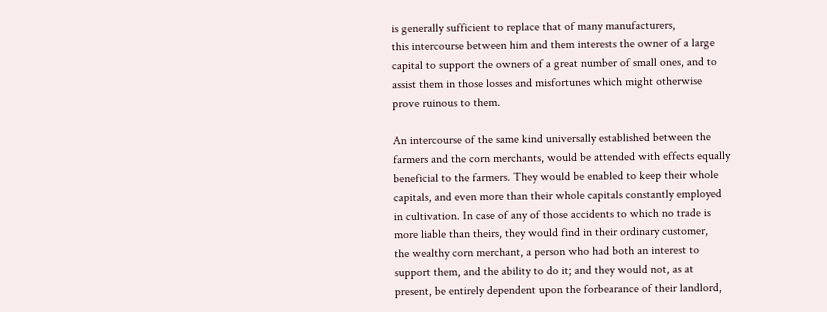is generally sufficient to replace that of many manufacturers,
this intercourse between him and them interests the owner of a large
capital to support the owners of a great number of small ones, and to
assist them in those losses and misfortunes which might otherwise
prove ruinous to them.

An intercourse of the same kind universally established between the
farmers and the corn merchants, would be attended with effects equally
beneficial to the farmers. They would be enabled to keep their whole
capitals, and even more than their whole capitals constantly employed
in cultivation. In case of any of those accidents to which no trade is
more liable than theirs, they would find in their ordinary customer,
the wealthy corn merchant, a person who had both an interest to
support them, and the ability to do it; and they would not, as at
present, be entirely dependent upon the forbearance of their landlord,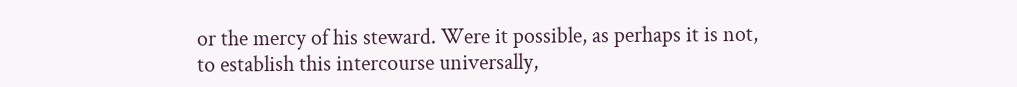or the mercy of his steward. Were it possible, as perhaps it is not,
to establish this intercourse universally,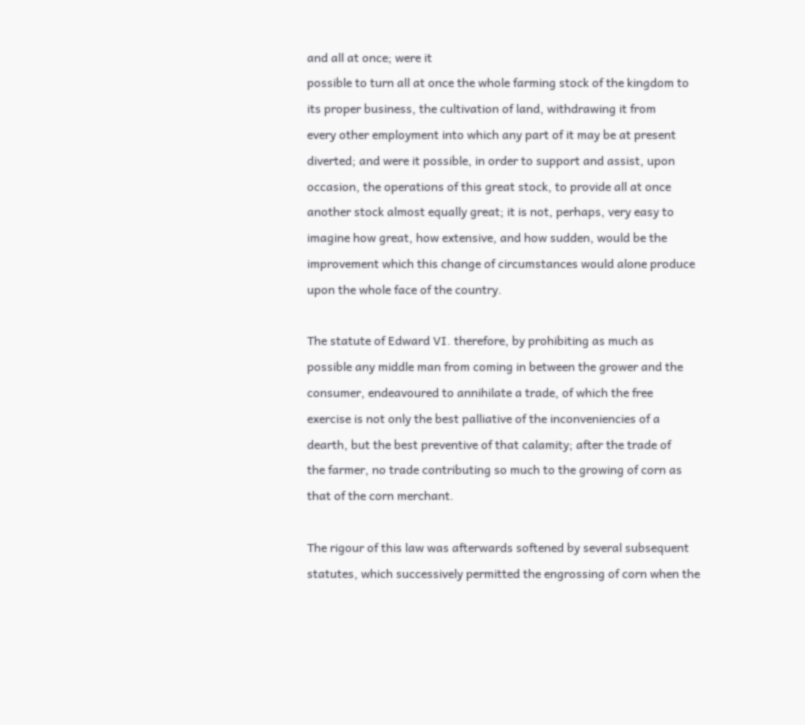and all at once; were it
possible to turn all at once the whole farming stock of the kingdom to
its proper business, the cultivation of land, withdrawing it from
every other employment into which any part of it may be at present
diverted; and were it possible, in order to support and assist, upon
occasion, the operations of this great stock, to provide all at once
another stock almost equally great; it is not, perhaps, very easy to
imagine how great, how extensive, and how sudden, would be the
improvement which this change of circumstances would alone produce
upon the whole face of the country.

The statute of Edward VI. therefore, by prohibiting as much as
possible any middle man from coming in between the grower and the
consumer, endeavoured to annihilate a trade, of which the free
exercise is not only the best palliative of the inconveniencies of a
dearth, but the best preventive of that calamity; after the trade of
the farmer, no trade contributing so much to the growing of corn as
that of the corn merchant.

The rigour of this law was afterwards softened by several subsequent
statutes, which successively permitted the engrossing of corn when the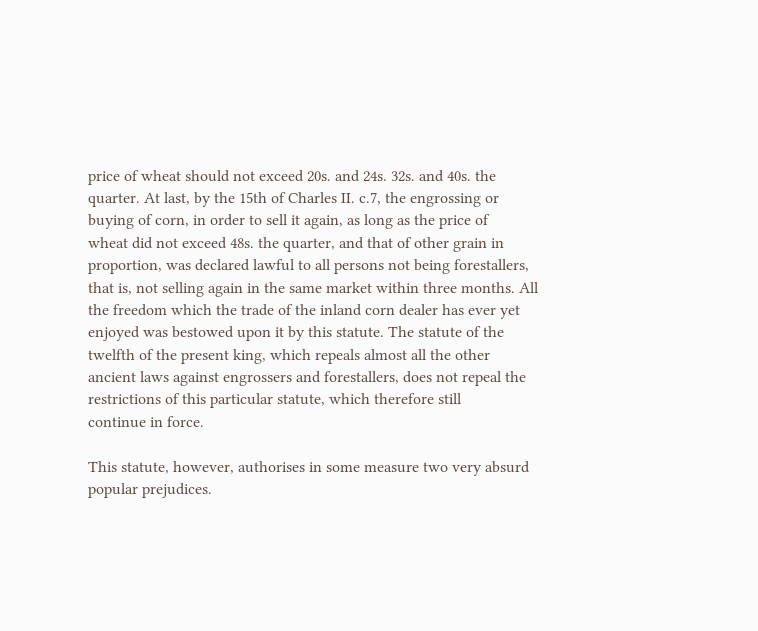price of wheat should not exceed 20s. and 24s. 32s. and 40s. the
quarter. At last, by the 15th of Charles II. c.7, the engrossing or
buying of corn, in order to sell it again, as long as the price of
wheat did not exceed 48s. the quarter, and that of other grain in
proportion, was declared lawful to all persons not being forestallers,
that is, not selling again in the same market within three months. All
the freedom which the trade of the inland corn dealer has ever yet
enjoyed was bestowed upon it by this statute. The statute of the
twelfth of the present king, which repeals almost all the other
ancient laws against engrossers and forestallers, does not repeal the
restrictions of this particular statute, which therefore still
continue in force.

This statute, however, authorises in some measure two very absurd
popular prejudices.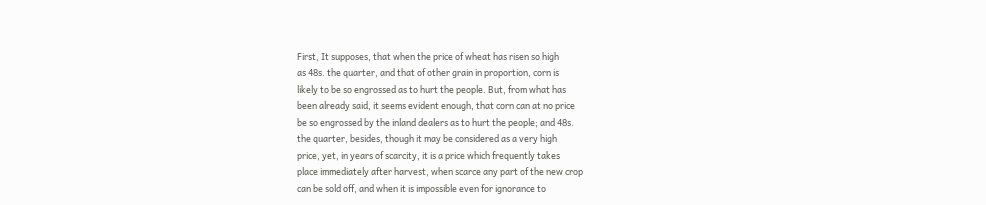First, It supposes, that when the price of wheat has risen so high
as 48s. the quarter, and that of other grain in proportion, corn is
likely to be so engrossed as to hurt the people. But, from what has
been already said, it seems evident enough, that corn can at no price
be so engrossed by the inland dealers as to hurt the people; and 48s.
the quarter, besides, though it may be considered as a very high
price, yet, in years of scarcity, it is a price which frequently takes
place immediately after harvest, when scarce any part of the new crop
can be sold off, and when it is impossible even for ignorance to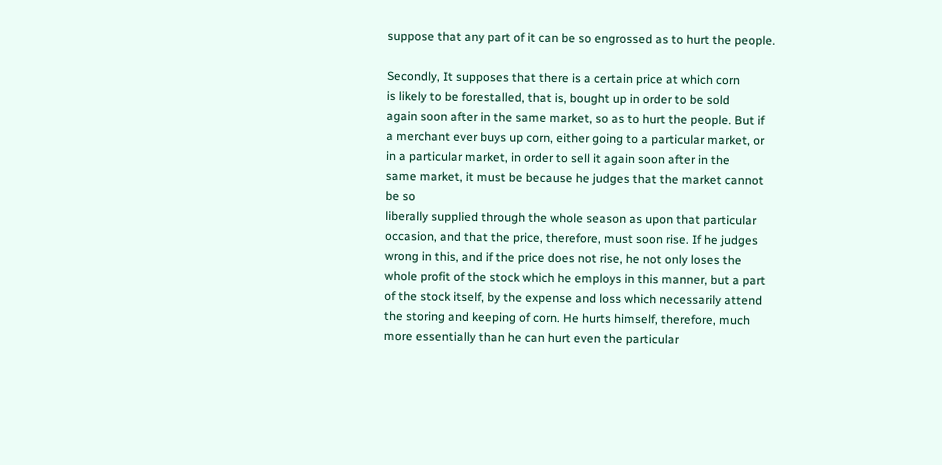suppose that any part of it can be so engrossed as to hurt the people.

Secondly, It supposes that there is a certain price at which corn
is likely to be forestalled, that is, bought up in order to be sold
again soon after in the same market, so as to hurt the people. But if
a merchant ever buys up corn, either going to a particular market, or
in a particular market, in order to sell it again soon after in the
same market, it must be because he judges that the market cannot be so
liberally supplied through the whole season as upon that particular
occasion, and that the price, therefore, must soon rise. If he judges
wrong in this, and if the price does not rise, he not only loses the
whole profit of the stock which he employs in this manner, but a part
of the stock itself, by the expense and loss which necessarily attend
the storing and keeping of corn. He hurts himself, therefore, much
more essentially than he can hurt even the particular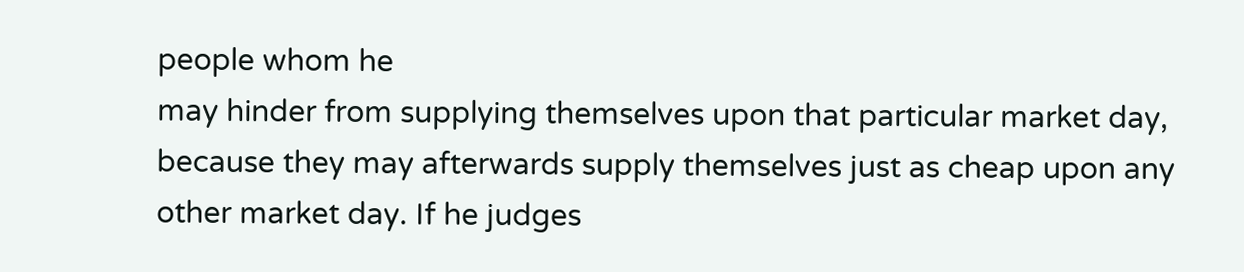people whom he
may hinder from supplying themselves upon that particular market day,
because they may afterwards supply themselves just as cheap upon any
other market day. If he judges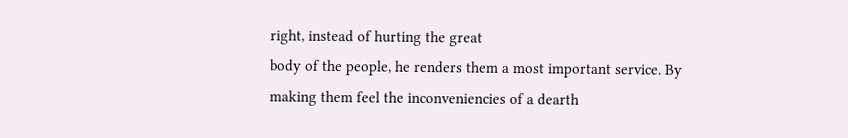right, instead of hurting the great
body of the people, he renders them a most important service. By
making them feel the inconveniencies of a dearth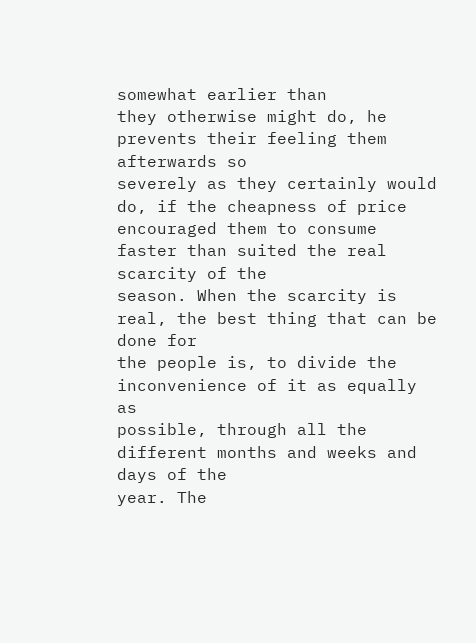somewhat earlier than
they otherwise might do, he prevents their feeling them afterwards so
severely as they certainly would do, if the cheapness of price
encouraged them to consume faster than suited the real scarcity of the
season. When the scarcity is real, the best thing that can be done for
the people is, to divide the inconvenience of it as equally as
possible, through all the different months and weeks and days of the
year. The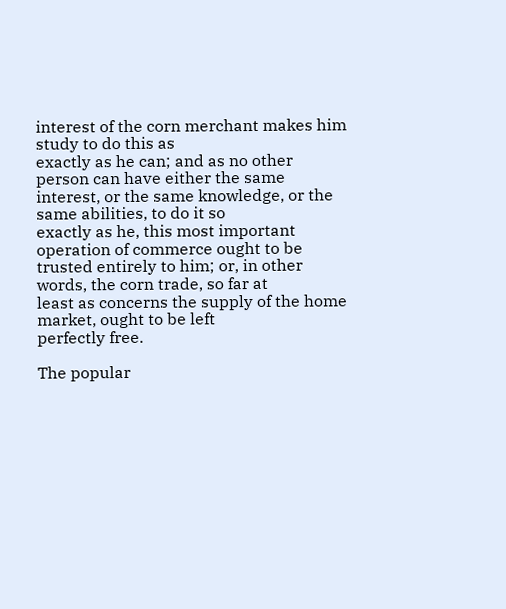interest of the corn merchant makes him study to do this as
exactly as he can; and as no other person can have either the same
interest, or the same knowledge, or the same abilities, to do it so
exactly as he, this most important operation of commerce ought to be
trusted entirely to him; or, in other words, the corn trade, so far at
least as concerns the supply of the home market, ought to be left
perfectly free.

The popular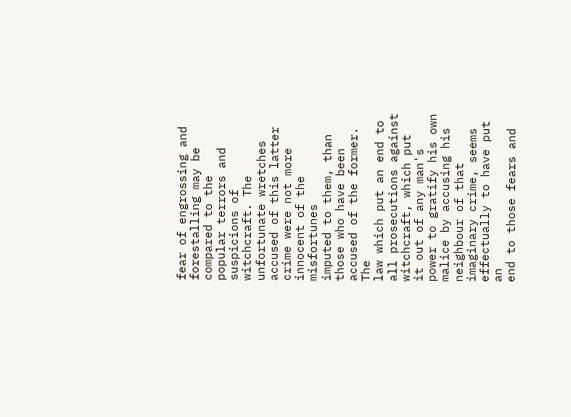fear of engrossing and forestalling may be compared to the
popular terrors and suspicions of witchcraft. The unfortunate wretches
accused of this latter crime were not more innocent of the misfortunes
imputed to them, than those who have been accused of the former. The
law which put an end to all prosecutions against witchcraft, which put
it out of any man's power to gratify his own malice by accusing his
neighbour of that imaginary crime, seems effectually to have put an
end to those fears and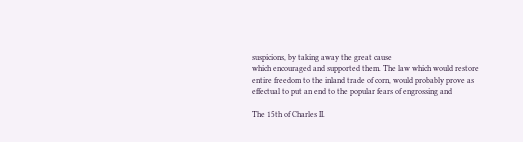suspicions, by taking away the great cause
which encouraged and supported them. The law which would restore
entire freedom to the inland trade of corn, would probably prove as
effectual to put an end to the popular fears of engrossing and

The 15th of Charles II.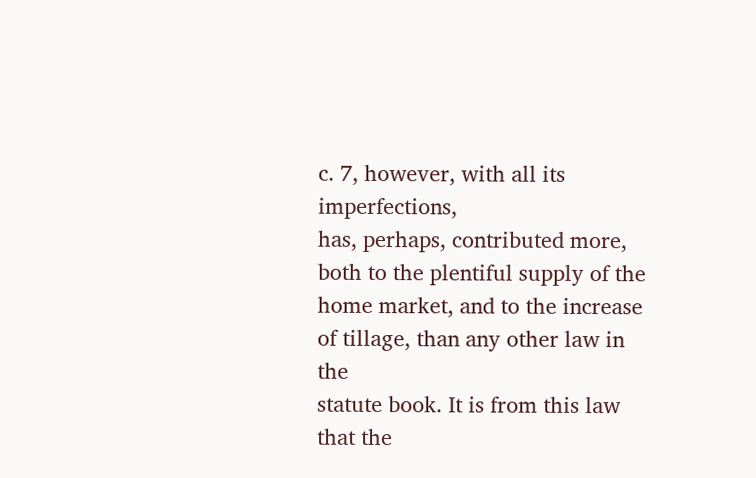c. 7, however, with all its imperfections,
has, perhaps, contributed more, both to the plentiful supply of the
home market, and to the increase of tillage, than any other law in the
statute book. It is from this law that the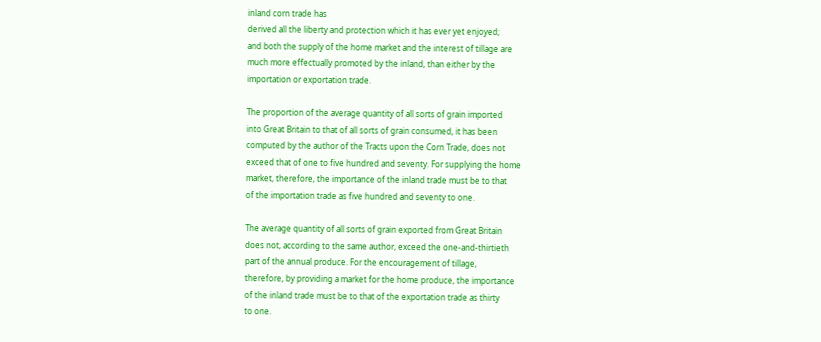inland corn trade has
derived all the liberty and protection which it has ever yet enjoyed;
and both the supply of the home market and the interest of tillage are
much more effectually promoted by the inland, than either by the
importation or exportation trade.

The proportion of the average quantity of all sorts of grain imported
into Great Britain to that of all sorts of grain consumed, it has been
computed by the author of the Tracts upon the Corn Trade, does not
exceed that of one to five hundred and seventy. For supplying the home
market, therefore, the importance of the inland trade must be to that
of the importation trade as five hundred and seventy to one.

The average quantity of all sorts of grain exported from Great Britain
does not, according to the same author, exceed the one-and-thirtieth
part of the annual produce. For the encouragement of tillage,
therefore, by providing a market for the home produce, the importance
of the inland trade must be to that of the exportation trade as thirty
to one.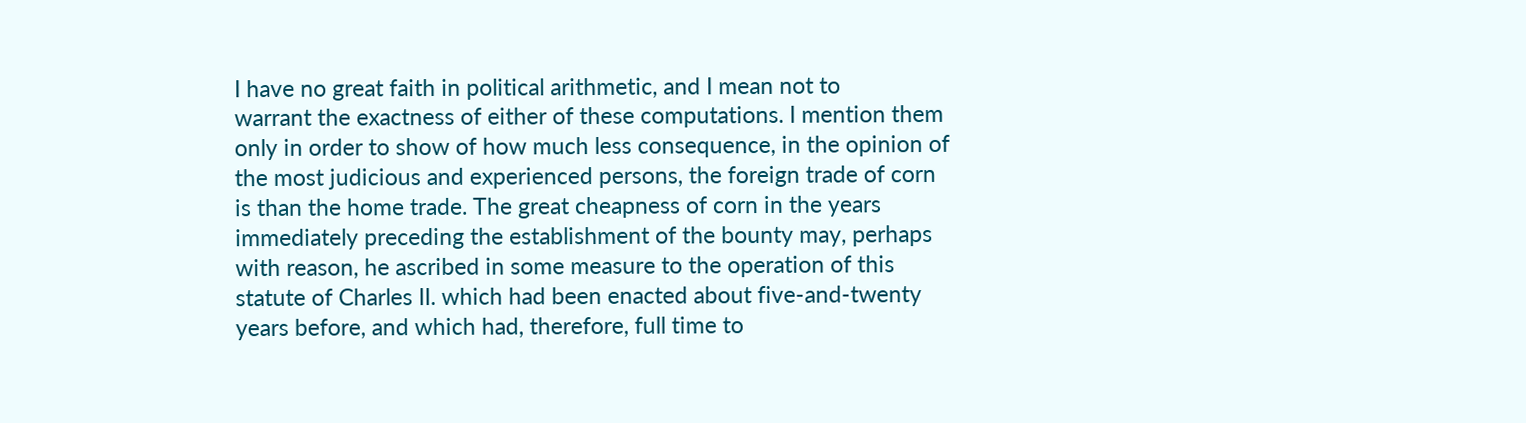I have no great faith in political arithmetic, and I mean not to
warrant the exactness of either of these computations. I mention them
only in order to show of how much less consequence, in the opinion of
the most judicious and experienced persons, the foreign trade of corn
is than the home trade. The great cheapness of corn in the years
immediately preceding the establishment of the bounty may, perhaps
with reason, he ascribed in some measure to the operation of this
statute of Charles II. which had been enacted about five-and-twenty
years before, and which had, therefore, full time to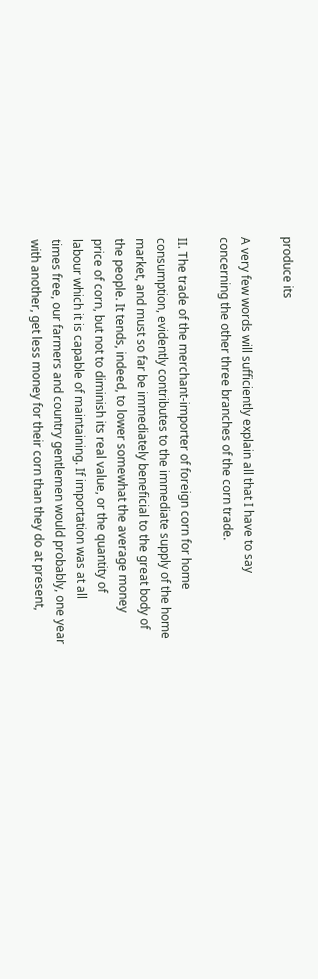produce its

A very few words will sufficiently explain all that I have to say
concerning the other three branches of the corn trade.

II. The trade of the merchant-importer of foreign corn for home
consumption, evidently contributes to the immediate supply of the home
market, and must so far be immediately beneficial to the great body of
the people. It tends, indeed, to lower somewhat the average money
price of corn, but not to diminish its real value, or the quantity of
labour which it is capable of maintaining. If importation was at all
times free, our farmers and country gentlemen would probably, one year
with another, get less money for their corn than they do at present,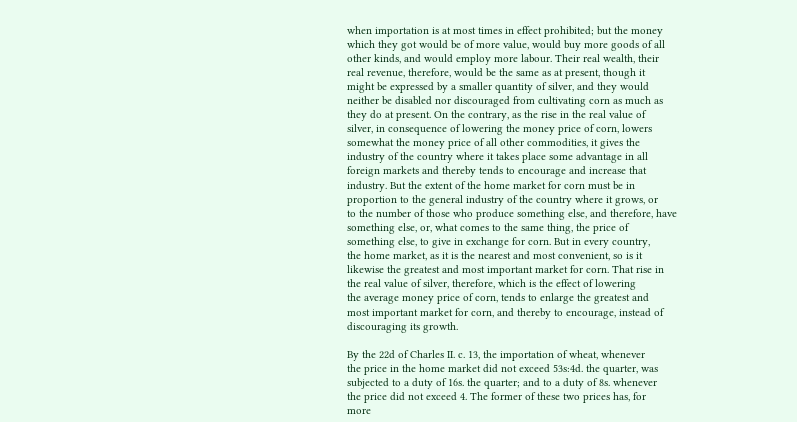when importation is at most times in effect prohibited; but the money
which they got would be of more value, would buy more goods of all
other kinds, and would employ more labour. Their real wealth, their
real revenue, therefore, would be the same as at present, though it
might be expressed by a smaller quantity of silver, and they would
neither be disabled nor discouraged from cultivating corn as much as
they do at present. On the contrary, as the rise in the real value of
silver, in consequence of lowering the money price of corn, lowers
somewhat the money price of all other commodities, it gives the
industry of the country where it takes place some advantage in all
foreign markets and thereby tends to encourage and increase that
industry. But the extent of the home market for corn must be in
proportion to the general industry of the country where it grows, or
to the number of those who produce something else, and therefore, have
something else, or, what comes to the same thing, the price of
something else, to give in exchange for corn. But in every country,
the home market, as it is the nearest and most convenient, so is it
likewise the greatest and most important market for corn. That rise in
the real value of silver, therefore, which is the effect of lowering
the average money price of corn, tends to enlarge the greatest and
most important market for corn, and thereby to encourage, instead of
discouraging its growth.

By the 22d of Charles II. c. 13, the importation of wheat, whenever
the price in the home market did not exceed 53s:4d. the quarter, was
subjected to a duty of 16s. the quarter; and to a duty of 8s. whenever
the price did not exceed 4. The former of these two prices has, for
more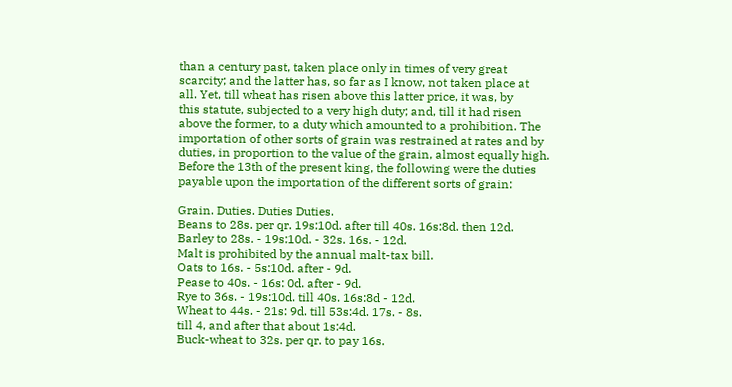than a century past, taken place only in times of very great
scarcity; and the latter has, so far as I know, not taken place at
all. Yet, till wheat has risen above this latter price, it was, by
this statute, subjected to a very high duty; and, till it had risen
above the former, to a duty which amounted to a prohibition. The
importation of other sorts of grain was restrained at rates and by
duties, in proportion to the value of the grain, almost equally high.
Before the 13th of the present king, the following were the duties
payable upon the importation of the different sorts of grain:

Grain. Duties. Duties Duties.
Beans to 28s. per qr. 19s:10d. after till 40s. 16s:8d. then 12d.
Barley to 28s. - 19s:10d. - 32s. 16s. - 12d.
Malt is prohibited by the annual malt-tax bill.
Oats to 16s. - 5s:10d. after - 9d.
Pease to 40s. - 16s: 0d. after - 9d.
Rye to 36s. - 19s:10d. till 40s. 16s:8d - 12d.
Wheat to 44s. - 21s: 9d. till 53s:4d. 17s. - 8s.
till 4, and after that about 1s:4d.
Buck-wheat to 32s. per qr. to pay 16s.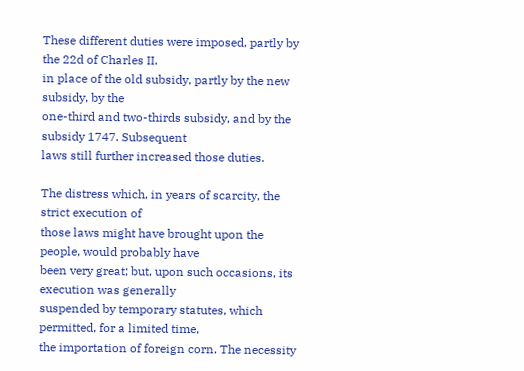These different duties were imposed, partly by the 22d of Charles II.
in place of the old subsidy, partly by the new subsidy, by the
one-third and two-thirds subsidy, and by the subsidy 1747. Subsequent
laws still further increased those duties.

The distress which, in years of scarcity, the strict execution of
those laws might have brought upon the people, would probably have
been very great; but, upon such occasions, its execution was generally
suspended by temporary statutes, which permitted, for a limited time,
the importation of foreign corn. The necessity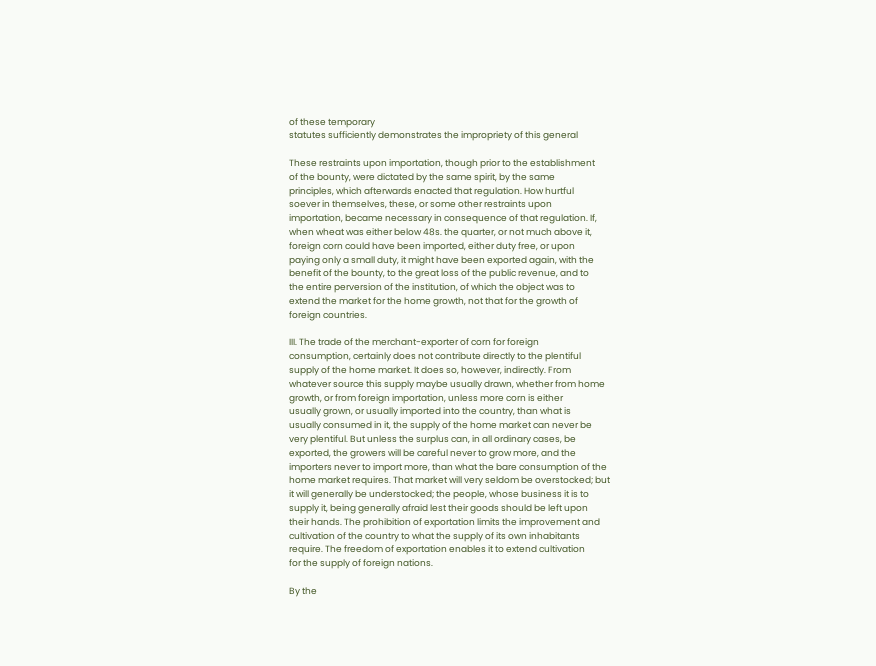of these temporary
statutes sufficiently demonstrates the impropriety of this general

These restraints upon importation, though prior to the establishment
of the bounty, were dictated by the same spirit, by the same
principles, which afterwards enacted that regulation. How hurtful
soever in themselves, these, or some other restraints upon
importation, became necessary in consequence of that regulation. If,
when wheat was either below 48s. the quarter, or not much above it,
foreign corn could have been imported, either duty free, or upon
paying only a small duty, it might have been exported again, with the
benefit of the bounty, to the great loss of the public revenue, and to
the entire perversion of the institution, of which the object was to
extend the market for the home growth, not that for the growth of
foreign countries.

III. The trade of the merchant-exporter of corn for foreign
consumption, certainly does not contribute directly to the plentiful
supply of the home market. It does so, however, indirectly. From
whatever source this supply maybe usually drawn, whether from home
growth, or from foreign importation, unless more corn is either
usually grown, or usually imported into the country, than what is
usually consumed in it, the supply of the home market can never be
very plentiful. But unless the surplus can, in all ordinary cases, be
exported, the growers will be careful never to grow more, and the
importers never to import more, than what the bare consumption of the
home market requires. That market will very seldom be overstocked; but
it will generally be understocked; the people, whose business it is to
supply it, being generally afraid lest their goods should be left upon
their hands. The prohibition of exportation limits the improvement and
cultivation of the country to what the supply of its own inhabitants
require. The freedom of exportation enables it to extend cultivation
for the supply of foreign nations.

By the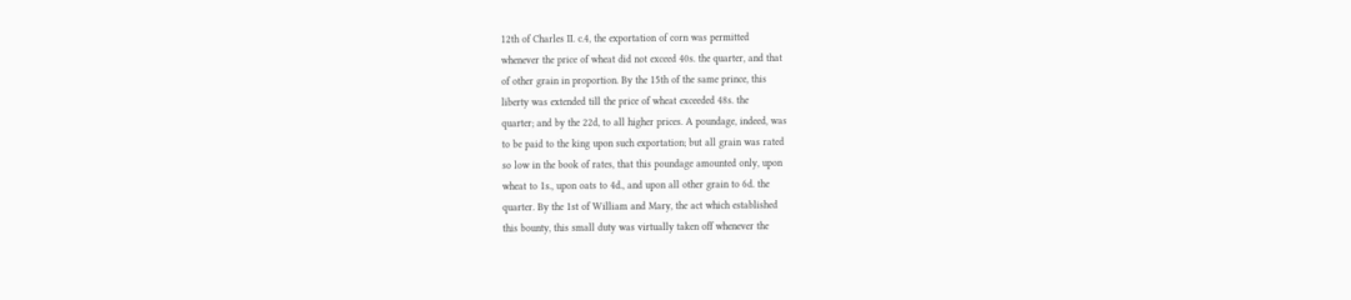12th of Charles II. c.4, the exportation of corn was permitted
whenever the price of wheat did not exceed 40s. the quarter, and that
of other grain in proportion. By the 15th of the same prince, this
liberty was extended till the price of wheat exceeded 48s. the
quarter; and by the 22d, to all higher prices. A poundage, indeed, was
to be paid to the king upon such exportation; but all grain was rated
so low in the book of rates, that this poundage amounted only, upon
wheat to 1s., upon oats to 4d., and upon all other grain to 6d. the
quarter. By the 1st of William and Mary, the act which established
this bounty, this small duty was virtually taken off whenever the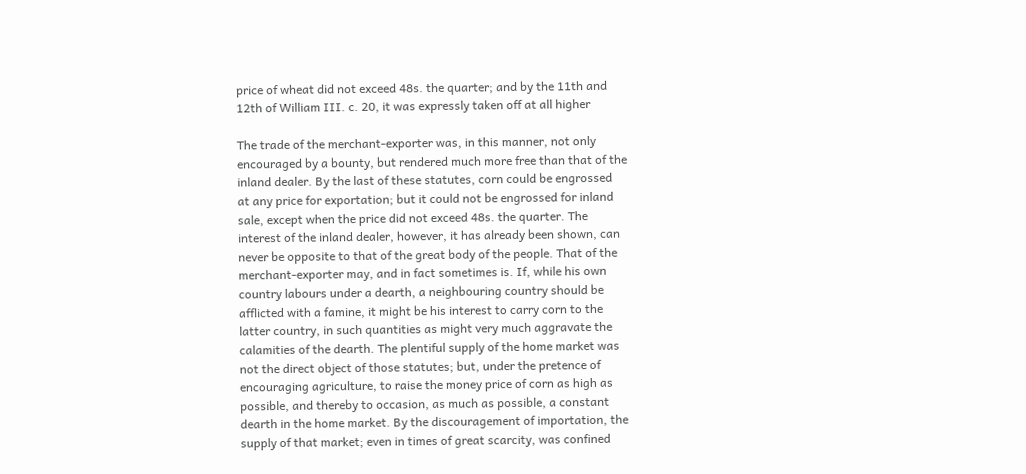price of wheat did not exceed 48s. the quarter; and by the 11th and
12th of William III. c. 20, it was expressly taken off at all higher

The trade of the merchant-exporter was, in this manner, not only
encouraged by a bounty, but rendered much more free than that of the
inland dealer. By the last of these statutes, corn could be engrossed
at any price for exportation; but it could not be engrossed for inland
sale, except when the price did not exceed 48s. the quarter. The
interest of the inland dealer, however, it has already been shown, can
never be opposite to that of the great body of the people. That of the
merchant-exporter may, and in fact sometimes is. If, while his own
country labours under a dearth, a neighbouring country should be
afflicted with a famine, it might be his interest to carry corn to the
latter country, in such quantities as might very much aggravate the
calamities of the dearth. The plentiful supply of the home market was
not the direct object of those statutes; but, under the pretence of
encouraging agriculture, to raise the money price of corn as high as
possible, and thereby to occasion, as much as possible, a constant
dearth in the home market. By the discouragement of importation, the
supply of that market; even in times of great scarcity, was confined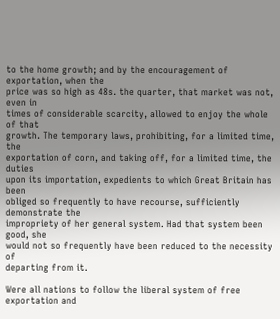to the home growth; and by the encouragement of exportation, when the
price was so high as 48s. the quarter, that market was not, even in
times of considerable scarcity, allowed to enjoy the whole of that
growth. The temporary laws, prohibiting, for a limited time, the
exportation of corn, and taking off, for a limited time, the duties
upon its importation, expedients to which Great Britain has been
obliged so frequently to have recourse, sufficiently demonstrate the
impropriety of her general system. Had that system been good, she
would not so frequently have been reduced to the necessity of
departing from it.

Were all nations to follow the liberal system of free exportation and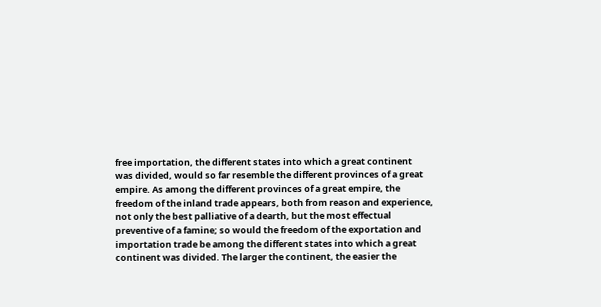free importation, the different states into which a great continent
was divided, would so far resemble the different provinces of a great
empire. As among the different provinces of a great empire, the
freedom of the inland trade appears, both from reason and experience,
not only the best palliative of a dearth, but the most effectual
preventive of a famine; so would the freedom of the exportation and
importation trade be among the different states into which a great
continent was divided. The larger the continent, the easier the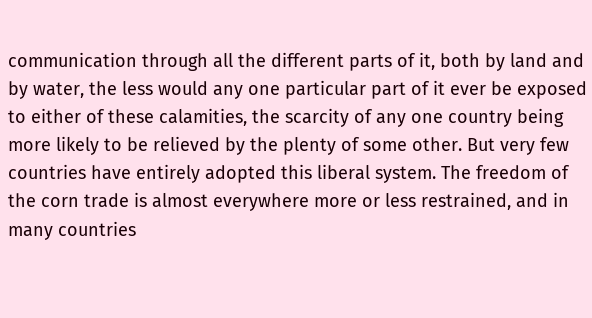communication through all the different parts of it, both by land and
by water, the less would any one particular part of it ever be exposed
to either of these calamities, the scarcity of any one country being
more likely to be relieved by the plenty of some other. But very few
countries have entirely adopted this liberal system. The freedom of
the corn trade is almost everywhere more or less restrained, and in
many countries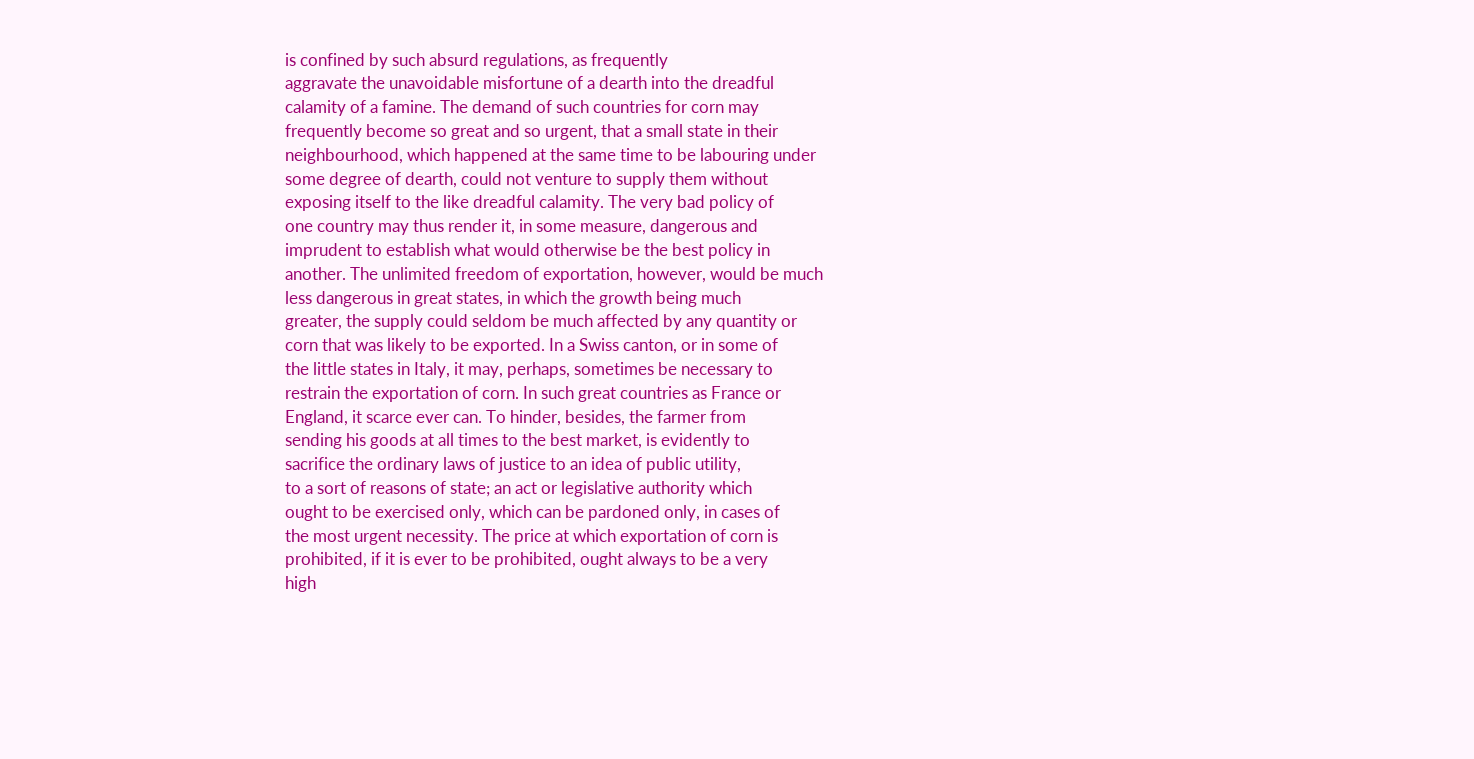is confined by such absurd regulations, as frequently
aggravate the unavoidable misfortune of a dearth into the dreadful
calamity of a famine. The demand of such countries for corn may
frequently become so great and so urgent, that a small state in their
neighbourhood, which happened at the same time to be labouring under
some degree of dearth, could not venture to supply them without
exposing itself to the like dreadful calamity. The very bad policy of
one country may thus render it, in some measure, dangerous and
imprudent to establish what would otherwise be the best policy in
another. The unlimited freedom of exportation, however, would be much
less dangerous in great states, in which the growth being much
greater, the supply could seldom be much affected by any quantity or
corn that was likely to be exported. In a Swiss canton, or in some of
the little states in Italy, it may, perhaps, sometimes be necessary to
restrain the exportation of corn. In such great countries as France or
England, it scarce ever can. To hinder, besides, the farmer from
sending his goods at all times to the best market, is evidently to
sacrifice the ordinary laws of justice to an idea of public utility,
to a sort of reasons of state; an act or legislative authority which
ought to be exercised only, which can be pardoned only, in cases of
the most urgent necessity. The price at which exportation of corn is
prohibited, if it is ever to be prohibited, ought always to be a very
high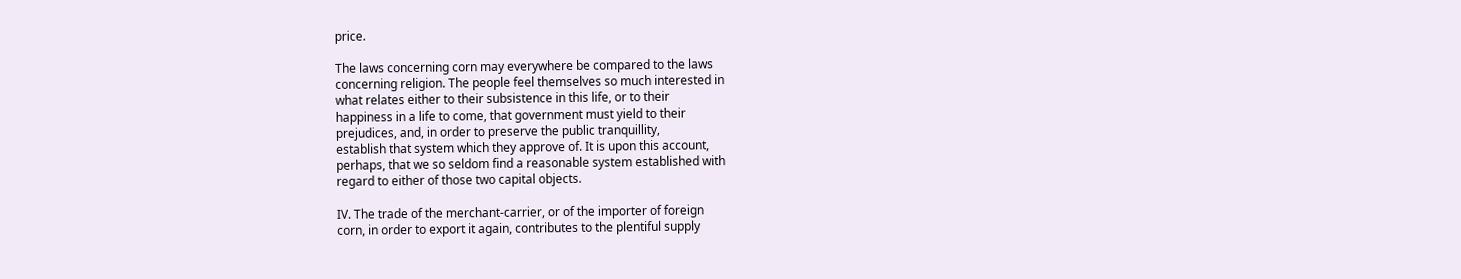price.

The laws concerning corn may everywhere be compared to the laws
concerning religion. The people feel themselves so much interested in
what relates either to their subsistence in this life, or to their
happiness in a life to come, that government must yield to their
prejudices, and, in order to preserve the public tranquillity,
establish that system which they approve of. It is upon this account,
perhaps, that we so seldom find a reasonable system established with
regard to either of those two capital objects.

IV. The trade of the merchant-carrier, or of the importer of foreign
corn, in order to export it again, contributes to the plentiful supply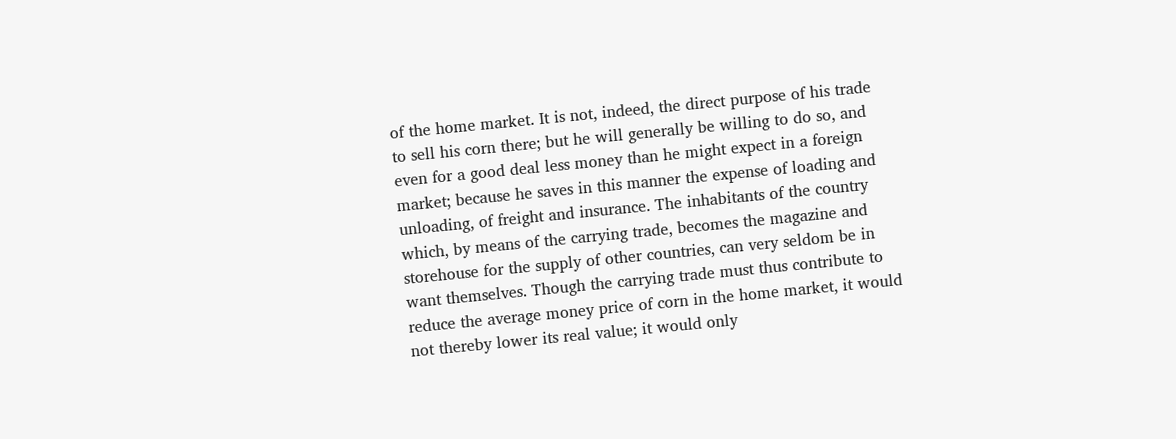of the home market. It is not, indeed, the direct purpose of his trade
to sell his corn there; but he will generally be willing to do so, and
even for a good deal less money than he might expect in a foreign
market; because he saves in this manner the expense of loading and
unloading, of freight and insurance. The inhabitants of the country
which, by means of the carrying trade, becomes the magazine and
storehouse for the supply of other countries, can very seldom be in
want themselves. Though the carrying trade must thus contribute to
reduce the average money price of corn in the home market, it would
not thereby lower its real value; it would only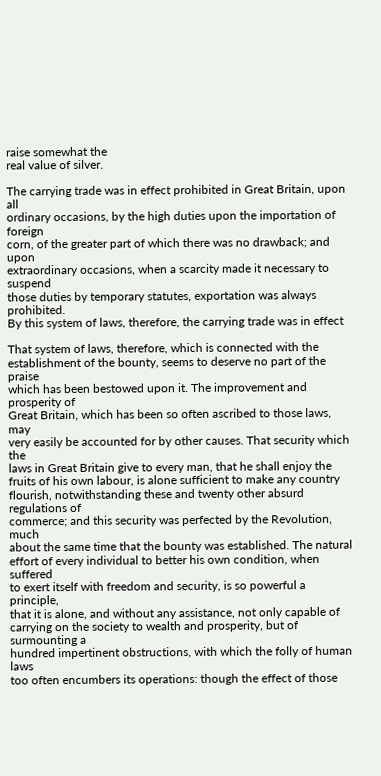raise somewhat the
real value of silver.

The carrying trade was in effect prohibited in Great Britain, upon all
ordinary occasions, by the high duties upon the importation of foreign
corn, of the greater part of which there was no drawback; and upon
extraordinary occasions, when a scarcity made it necessary to suspend
those duties by temporary statutes, exportation was always prohibited.
By this system of laws, therefore, the carrying trade was in effect

That system of laws, therefore, which is connected with the
establishment of the bounty, seems to deserve no part of the praise
which has been bestowed upon it. The improvement and prosperity of
Great Britain, which has been so often ascribed to those laws, may
very easily be accounted for by other causes. That security which the
laws in Great Britain give to every man, that he shall enjoy the
fruits of his own labour, is alone sufficient to make any country
flourish, notwithstanding these and twenty other absurd regulations of
commerce; and this security was perfected by the Revolution, much
about the same time that the bounty was established. The natural
effort of every individual to better his own condition, when suffered
to exert itself with freedom and security, is so powerful a principle,
that it is alone, and without any assistance, not only capable of
carrying on the society to wealth and prosperity, but of surmounting a
hundred impertinent obstructions, with which the folly of human laws
too often encumbers its operations: though the effect of those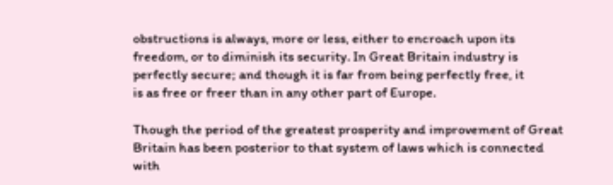obstructions is always, more or less, either to encroach upon its
freedom, or to diminish its security. In Great Britain industry is
perfectly secure; and though it is far from being perfectly free, it
is as free or freer than in any other part of Europe.

Though the period of the greatest prosperity and improvement of Great
Britain has been posterior to that system of laws which is connected
with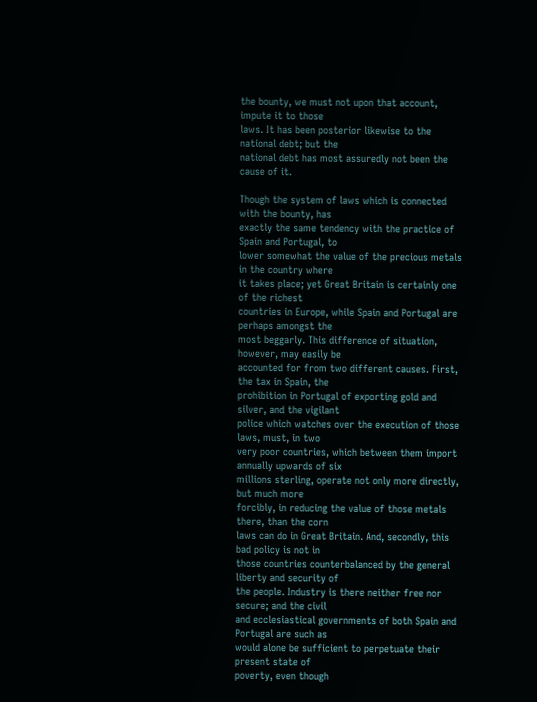the bounty, we must not upon that account, impute it to those
laws. It has been posterior likewise to the national debt; but the
national debt has most assuredly not been the cause of it.

Though the system of laws which is connected with the bounty, has
exactly the same tendency with the practice of Spain and Portugal, to
lower somewhat the value of the precious metals in the country where
it takes place; yet Great Britain is certainly one of the richest
countries in Europe, while Spain and Portugal are perhaps amongst the
most beggarly. This difference of situation, however, may easily be
accounted for from two different causes. First, the tax in Spain, the
prohibition in Portugal of exporting gold and silver, and the vigilant
police which watches over the execution of those laws, must, in two
very poor countries, which between them import annually upwards of six
millions sterling, operate not only more directly, but much more
forcibly, in reducing the value of those metals there, than the corn
laws can do in Great Britain. And, secondly, this bad policy is not in
those countries counterbalanced by the general liberty and security of
the people. Industry is there neither free nor secure; and the civil
and ecclesiastical governments of both Spain and Portugal are such as
would alone be sufficient to perpetuate their present state of
poverty, even though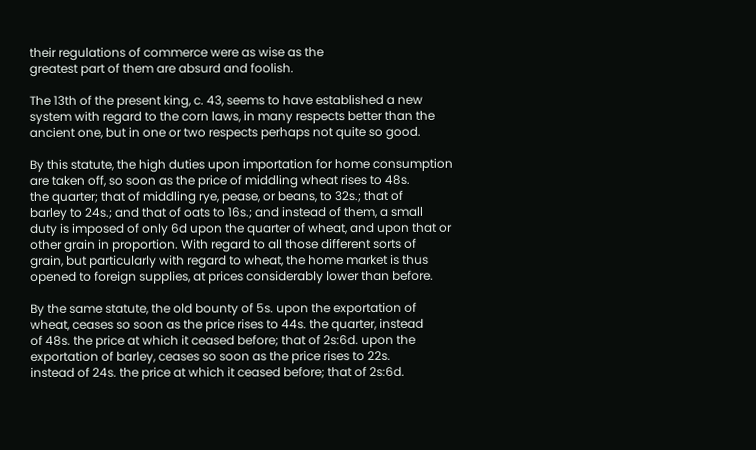their regulations of commerce were as wise as the
greatest part of them are absurd and foolish.

The 13th of the present king, c. 43, seems to have established a new
system with regard to the corn laws, in many respects better than the
ancient one, but in one or two respects perhaps not quite so good.

By this statute, the high duties upon importation for home consumption
are taken off, so soon as the price of middling wheat rises to 48s.
the quarter; that of middling rye, pease, or beans, to 32s.; that of
barley to 24s.; and that of oats to 16s.; and instead of them, a small
duty is imposed of only 6d upon the quarter of wheat, and upon that or
other grain in proportion. With regard to all those different sorts of
grain, but particularly with regard to wheat, the home market is thus
opened to foreign supplies, at prices considerably lower than before.

By the same statute, the old bounty of 5s. upon the exportation of
wheat, ceases so soon as the price rises to 44s. the quarter, instead
of 48s. the price at which it ceased before; that of 2s:6d. upon the
exportation of barley, ceases so soon as the price rises to 22s.
instead of 24s. the price at which it ceased before; that of 2s:6d.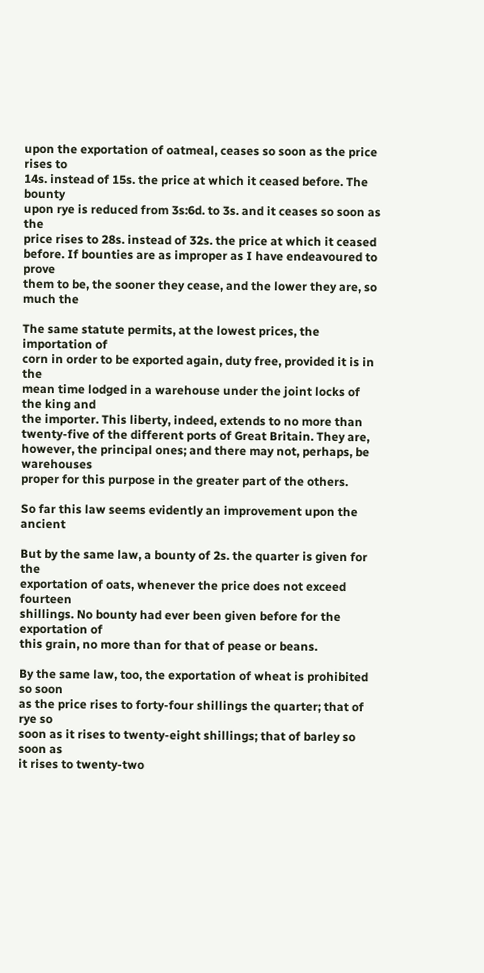upon the exportation of oatmeal, ceases so soon as the price rises to
14s. instead of 15s. the price at which it ceased before. The bounty
upon rye is reduced from 3s:6d. to 3s. and it ceases so soon as the
price rises to 28s. instead of 32s. the price at which it ceased
before. If bounties are as improper as I have endeavoured to prove
them to be, the sooner they cease, and the lower they are, so much the

The same statute permits, at the lowest prices, the importation of
corn in order to be exported again, duty free, provided it is in the
mean time lodged in a warehouse under the joint locks of the king and
the importer. This liberty, indeed, extends to no more than
twenty-five of the different ports of Great Britain. They are,
however, the principal ones; and there may not, perhaps, be warehouses
proper for this purpose in the greater part of the others.

So far this law seems evidently an improvement upon the ancient

But by the same law, a bounty of 2s. the quarter is given for the
exportation of oats, whenever the price does not exceed fourteen
shillings. No bounty had ever been given before for the exportation of
this grain, no more than for that of pease or beans.

By the same law, too, the exportation of wheat is prohibited so soon
as the price rises to forty-four shillings the quarter; that of rye so
soon as it rises to twenty-eight shillings; that of barley so soon as
it rises to twenty-two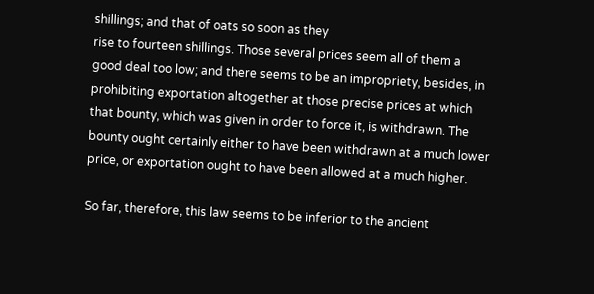shillings; and that of oats so soon as they
rise to fourteen shillings. Those several prices seem all of them a
good deal too low; and there seems to be an impropriety, besides, in
prohibiting exportation altogether at those precise prices at which
that bounty, which was given in order to force it, is withdrawn. The
bounty ought certainly either to have been withdrawn at a much lower
price, or exportation ought to have been allowed at a much higher.

So far, therefore, this law seems to be inferior to the ancient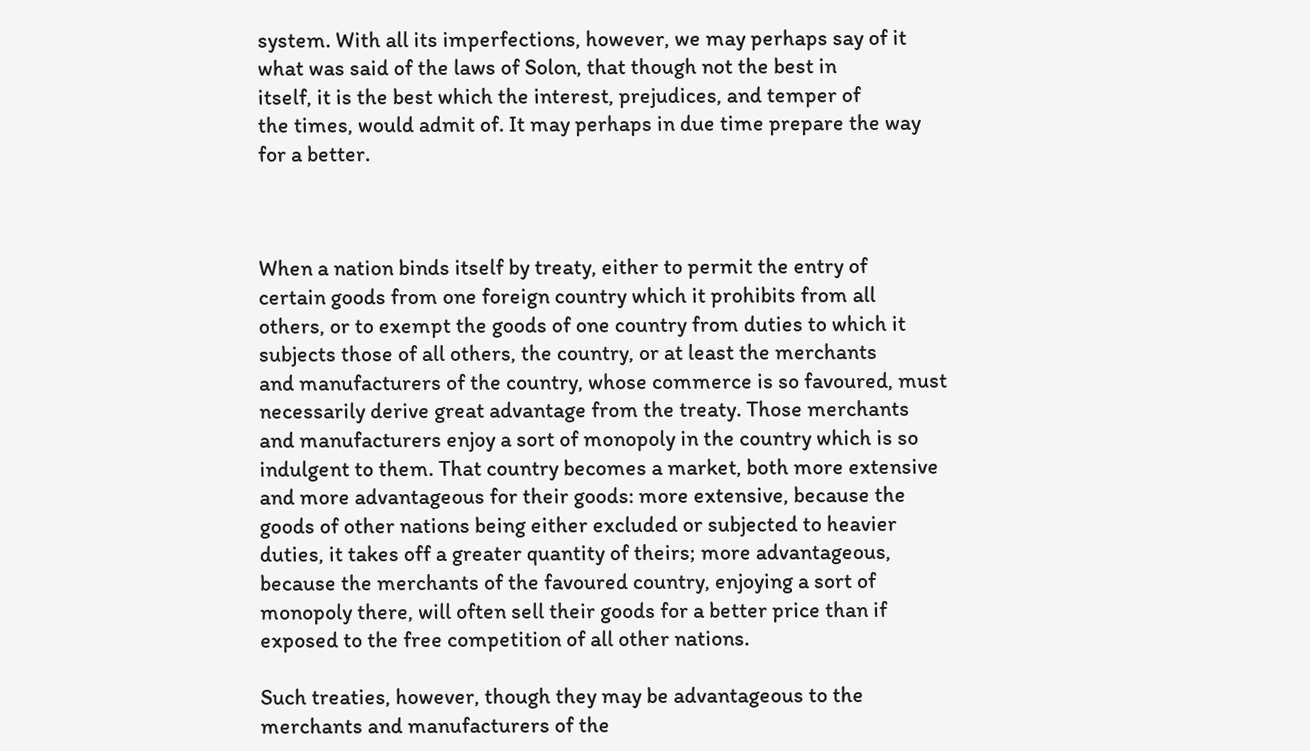system. With all its imperfections, however, we may perhaps say of it
what was said of the laws of Solon, that though not the best in
itself, it is the best which the interest, prejudices, and temper of
the times, would admit of. It may perhaps in due time prepare the way
for a better.



When a nation binds itself by treaty, either to permit the entry of
certain goods from one foreign country which it prohibits from all
others, or to exempt the goods of one country from duties to which it
subjects those of all others, the country, or at least the merchants
and manufacturers of the country, whose commerce is so favoured, must
necessarily derive great advantage from the treaty. Those merchants
and manufacturers enjoy a sort of monopoly in the country which is so
indulgent to them. That country becomes a market, both more extensive
and more advantageous for their goods: more extensive, because the
goods of other nations being either excluded or subjected to heavier
duties, it takes off a greater quantity of theirs; more advantageous,
because the merchants of the favoured country, enjoying a sort of
monopoly there, will often sell their goods for a better price than if
exposed to the free competition of all other nations.

Such treaties, however, though they may be advantageous to the
merchants and manufacturers of the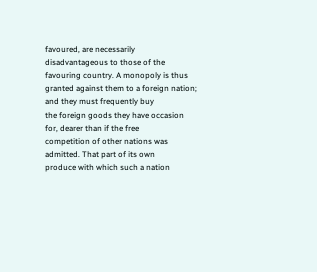favoured, are necessarily
disadvantageous to those of the favouring country. A monopoly is thus
granted against them to a foreign nation; and they must frequently buy
the foreign goods they have occasion for, dearer than if the free
competition of other nations was admitted. That part of its own
produce with which such a nation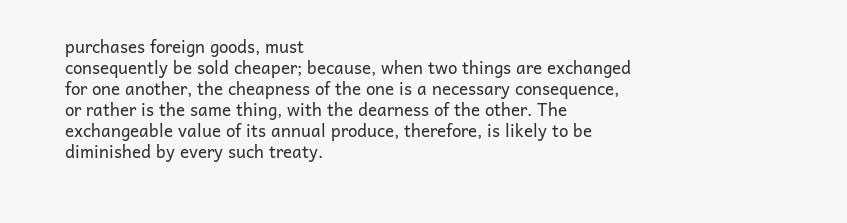purchases foreign goods, must
consequently be sold cheaper; because, when two things are exchanged
for one another, the cheapness of the one is a necessary consequence,
or rather is the same thing, with the dearness of the other. The
exchangeable value of its annual produce, therefore, is likely to be
diminished by every such treaty.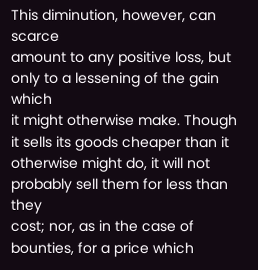This diminution, however, can scarce
amount to any positive loss, but only to a lessening of the gain which
it might otherwise make. Though it sells its goods cheaper than it
otherwise might do, it will not probably sell them for less than they
cost; nor, as in the case of bounties, for a price which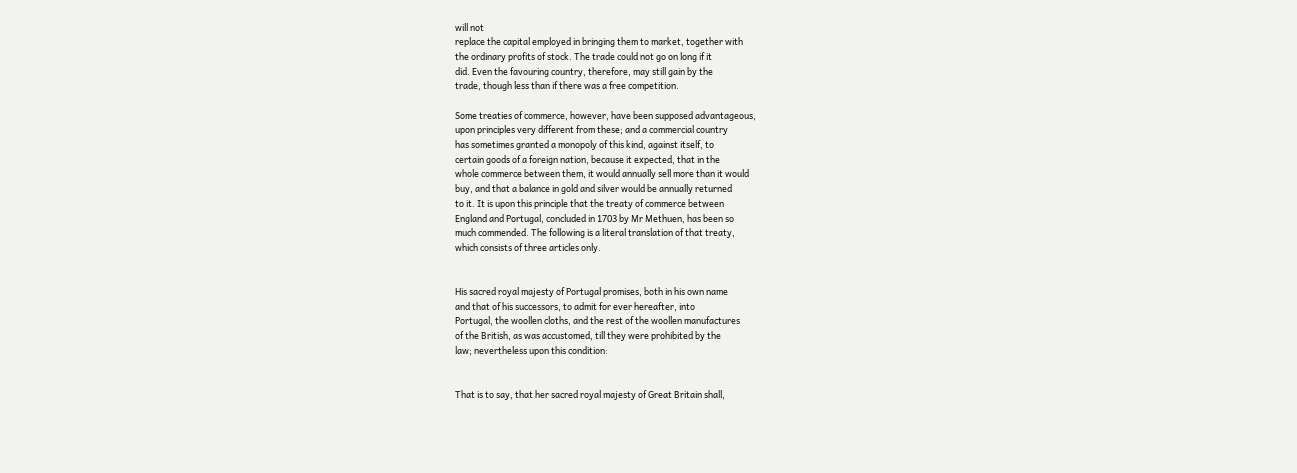will not
replace the capital employed in bringing them to market, together with
the ordinary profits of stock. The trade could not go on long if it
did. Even the favouring country, therefore, may still gain by the
trade, though less than if there was a free competition.

Some treaties of commerce, however, have been supposed advantageous,
upon principles very different from these; and a commercial country
has sometimes granted a monopoly of this kind, against itself, to
certain goods of a foreign nation, because it expected, that in the
whole commerce between them, it would annually sell more than it would
buy, and that a balance in gold and silver would be annually returned
to it. It is upon this principle that the treaty of commerce between
England and Portugal, concluded in 1703 by Mr Methuen, has been so
much commended. The following is a literal translation of that treaty,
which consists of three articles only.


His sacred royal majesty of Portugal promises, both in his own name
and that of his successors, to admit for ever hereafter, into
Portugal, the woollen cloths, and the rest of the woollen manufactures
of the British, as was accustomed, till they were prohibited by the
law; nevertheless upon this condition:


That is to say, that her sacred royal majesty of Great Britain shall,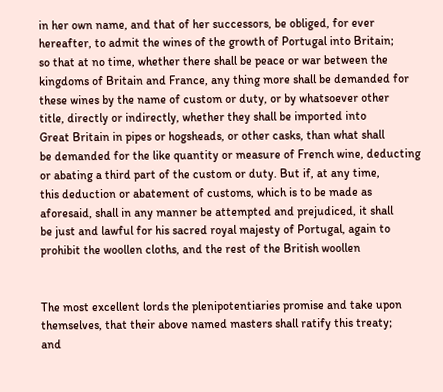in her own name, and that of her successors, be obliged, for ever
hereafter, to admit the wines of the growth of Portugal into Britain;
so that at no time, whether there shall be peace or war between the
kingdoms of Britain and France, any thing more shall be demanded for
these wines by the name of custom or duty, or by whatsoever other
title, directly or indirectly, whether they shall be imported into
Great Britain in pipes or hogsheads, or other casks, than what shall
be demanded for the like quantity or measure of French wine, deducting
or abating a third part of the custom or duty. But if, at any time,
this deduction or abatement of customs, which is to be made as
aforesaid, shall in any manner be attempted and prejudiced, it shall
be just and lawful for his sacred royal majesty of Portugal, again to
prohibit the woollen cloths, and the rest of the British woollen


The most excellent lords the plenipotentiaries promise and take upon
themselves, that their above named masters shall ratify this treaty;
and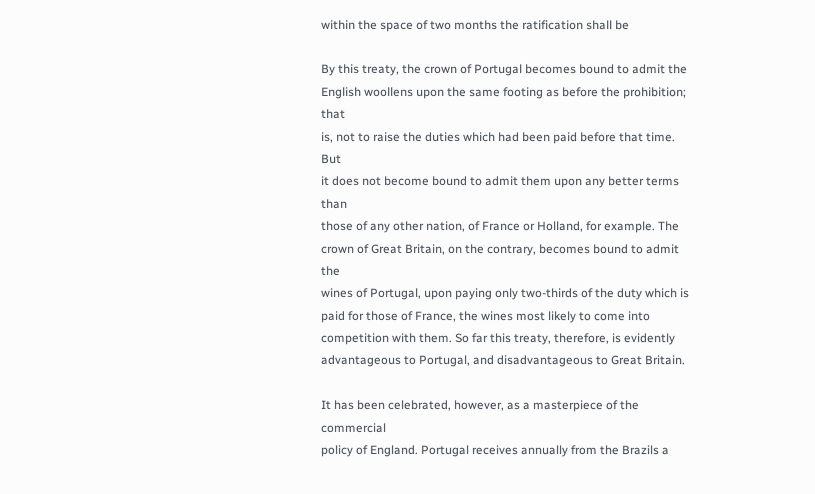within the space of two months the ratification shall be

By this treaty, the crown of Portugal becomes bound to admit the
English woollens upon the same footing as before the prohibition; that
is, not to raise the duties which had been paid before that time. But
it does not become bound to admit them upon any better terms than
those of any other nation, of France or Holland, for example. The
crown of Great Britain, on the contrary, becomes bound to admit the
wines of Portugal, upon paying only two-thirds of the duty which is
paid for those of France, the wines most likely to come into
competition with them. So far this treaty, therefore, is evidently
advantageous to Portugal, and disadvantageous to Great Britain.

It has been celebrated, however, as a masterpiece of the commercial
policy of England. Portugal receives annually from the Brazils a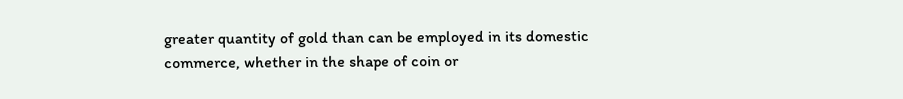greater quantity of gold than can be employed in its domestic
commerce, whether in the shape of coin or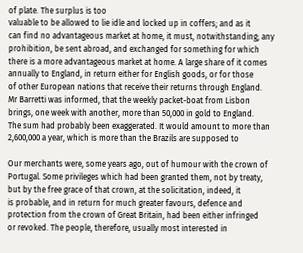of plate. The surplus is too
valuable to be allowed to lie idle and locked up in coffers; and as it
can find no advantageous market at home, it must, notwithstanding; any
prohibition, be sent abroad, and exchanged for something for which
there is a more advantageous market at home. A large share of it comes
annually to England, in return either for English goods, or for those
of other European nations that receive their returns through England.
Mr Barretti was informed, that the weekly packet-boat from Lisbon
brings, one week with another, more than 50,000 in gold to England.
The sum had probably been exaggerated. It would amount to more than
2,600,000 a year, which is more than the Brazils are supposed to

Our merchants were, some years ago, out of humour with the crown of
Portugal. Some privileges which had been granted them, not by treaty,
but by the free grace of that crown, at the solicitation, indeed, it
is probable, and in return for much greater favours, defence and
protection from the crown of Great Britain, had been either infringed
or revoked. The people, therefore, usually most interested in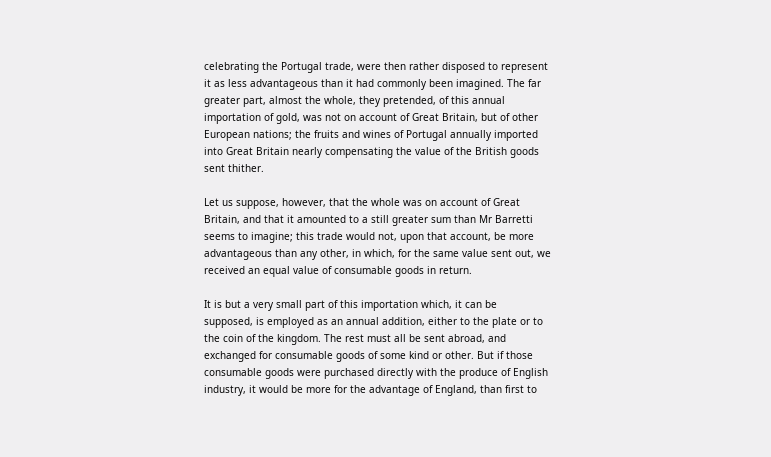celebrating the Portugal trade, were then rather disposed to represent
it as less advantageous than it had commonly been imagined. The far
greater part, almost the whole, they pretended, of this annual
importation of gold, was not on account of Great Britain, but of other
European nations; the fruits and wines of Portugal annually imported
into Great Britain nearly compensating the value of the British goods
sent thither.

Let us suppose, however, that the whole was on account of Great
Britain, and that it amounted to a still greater sum than Mr Barretti
seems to imagine; this trade would not, upon that account, be more
advantageous than any other, in which, for the same value sent out, we
received an equal value of consumable goods in return.

It is but a very small part of this importation which, it can be
supposed, is employed as an annual addition, either to the plate or to
the coin of the kingdom. The rest must all be sent abroad, and
exchanged for consumable goods of some kind or other. But if those
consumable goods were purchased directly with the produce of English
industry, it would be more for the advantage of England, than first to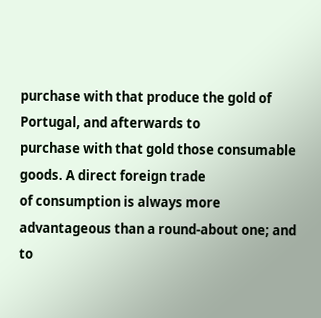purchase with that produce the gold of Portugal, and afterwards to
purchase with that gold those consumable goods. A direct foreign trade
of consumption is always more advantageous than a round-about one; and
to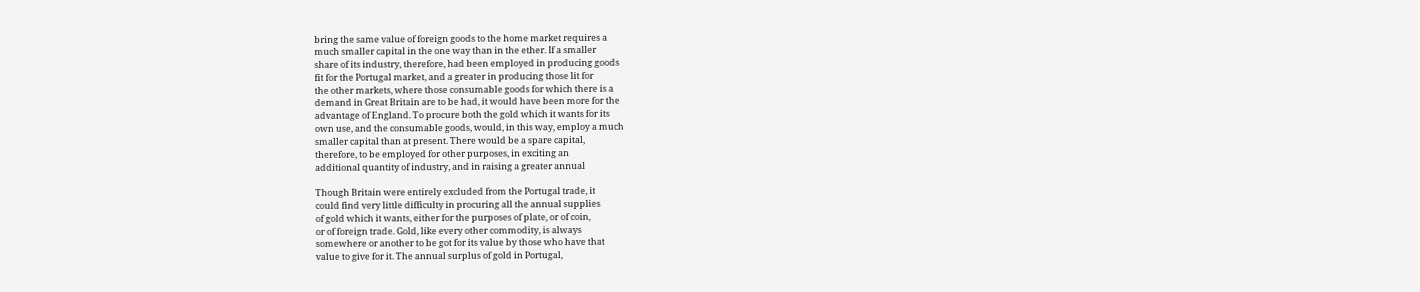bring the same value of foreign goods to the home market requires a
much smaller capital in the one way than in the ether. If a smaller
share of its industry, therefore, had been employed in producing goods
fit for the Portugal market, and a greater in producing those lit for
the other markets, where those consumable goods for which there is a
demand in Great Britain are to be had, it would have been more for the
advantage of England. To procure both the gold which it wants for its
own use, and the consumable goods, would, in this way, employ a much
smaller capital than at present. There would be a spare capital,
therefore, to be employed for other purposes, in exciting an
additional quantity of industry, and in raising a greater annual

Though Britain were entirely excluded from the Portugal trade, it
could find very little difficulty in procuring all the annual supplies
of gold which it wants, either for the purposes of plate, or of coin,
or of foreign trade. Gold, like every other commodity, is always
somewhere or another to be got for its value by those who have that
value to give for it. The annual surplus of gold in Portugal,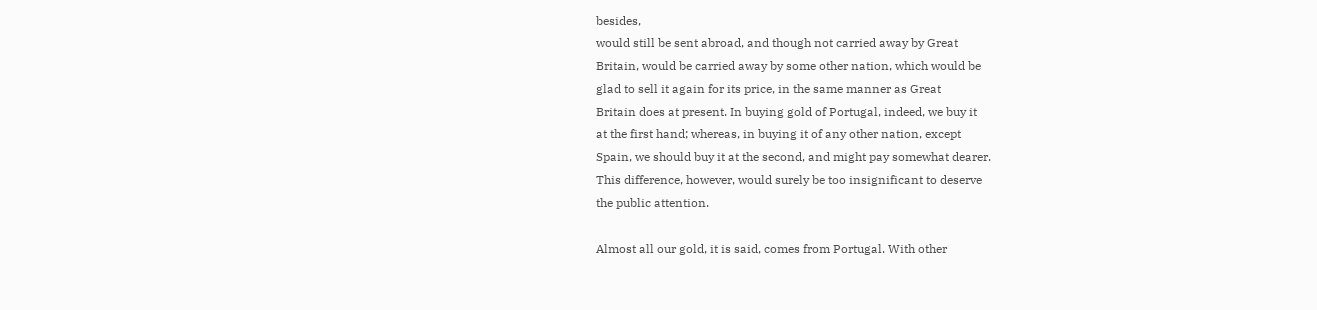besides,
would still be sent abroad, and though not carried away by Great
Britain, would be carried away by some other nation, which would be
glad to sell it again for its price, in the same manner as Great
Britain does at present. In buying gold of Portugal, indeed, we buy it
at the first hand; whereas, in buying it of any other nation, except
Spain, we should buy it at the second, and might pay somewhat dearer.
This difference, however, would surely be too insignificant to deserve
the public attention.

Almost all our gold, it is said, comes from Portugal. With other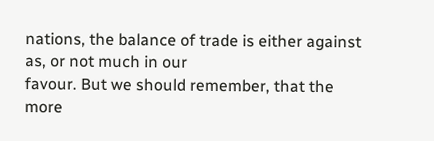nations, the balance of trade is either against as, or not much in our
favour. But we should remember, that the more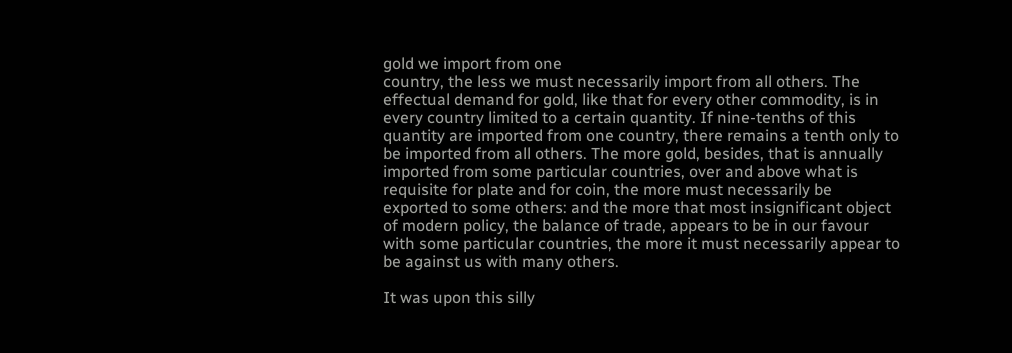gold we import from one
country, the less we must necessarily import from all others. The
effectual demand for gold, like that for every other commodity, is in
every country limited to a certain quantity. If nine-tenths of this
quantity are imported from one country, there remains a tenth only to
be imported from all others. The more gold, besides, that is annually
imported from some particular countries, over and above what is
requisite for plate and for coin, the more must necessarily be
exported to some others: and the more that most insignificant object
of modern policy, the balance of trade, appears to be in our favour
with some particular countries, the more it must necessarily appear to
be against us with many others.

It was upon this silly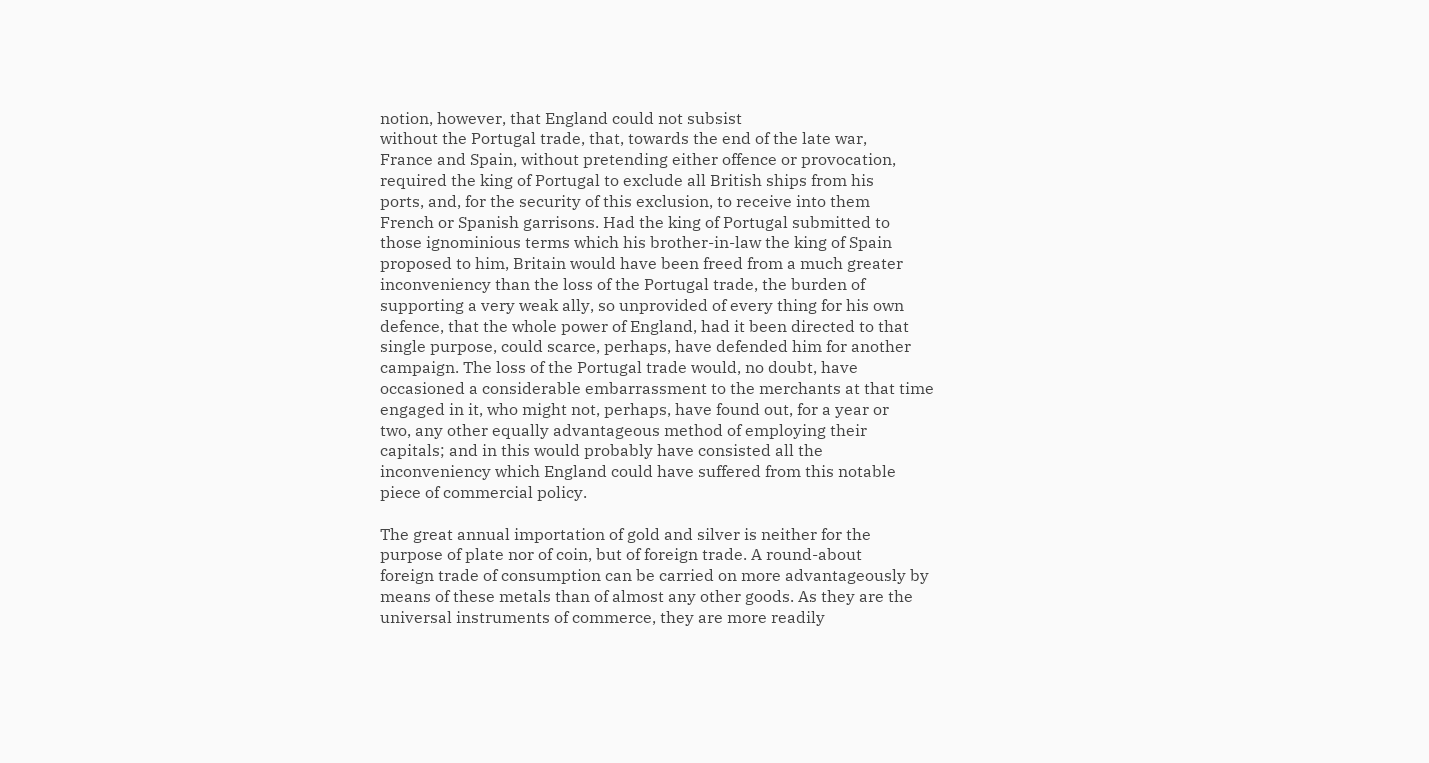notion, however, that England could not subsist
without the Portugal trade, that, towards the end of the late war,
France and Spain, without pretending either offence or provocation,
required the king of Portugal to exclude all British ships from his
ports, and, for the security of this exclusion, to receive into them
French or Spanish garrisons. Had the king of Portugal submitted to
those ignominious terms which his brother-in-law the king of Spain
proposed to him, Britain would have been freed from a much greater
inconveniency than the loss of the Portugal trade, the burden of
supporting a very weak ally, so unprovided of every thing for his own
defence, that the whole power of England, had it been directed to that
single purpose, could scarce, perhaps, have defended him for another
campaign. The loss of the Portugal trade would, no doubt, have
occasioned a considerable embarrassment to the merchants at that time
engaged in it, who might not, perhaps, have found out, for a year or
two, any other equally advantageous method of employing their
capitals; and in this would probably have consisted all the
inconveniency which England could have suffered from this notable
piece of commercial policy.

The great annual importation of gold and silver is neither for the
purpose of plate nor of coin, but of foreign trade. A round-about
foreign trade of consumption can be carried on more advantageously by
means of these metals than of almost any other goods. As they are the
universal instruments of commerce, they are more readily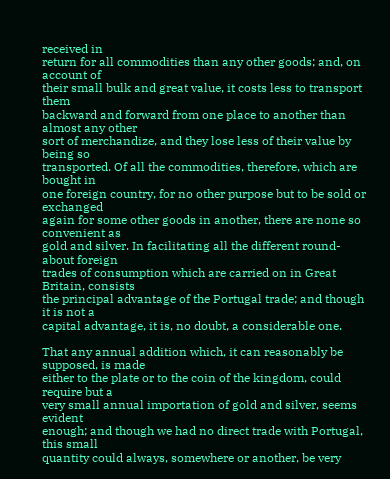received in
return for all commodities than any other goods; and, on account of
their small bulk and great value, it costs less to transport them
backward and forward from one place to another than almost any other
sort of merchandize, and they lose less of their value by being so
transported. Of all the commodities, therefore, which are bought in
one foreign country, for no other purpose but to be sold or exchanged
again for some other goods in another, there are none so convenient as
gold and silver. In facilitating all the different round-about foreign
trades of consumption which are carried on in Great Britain, consists
the principal advantage of the Portugal trade; and though it is not a
capital advantage, it is, no doubt, a considerable one.

That any annual addition which, it can reasonably be supposed, is made
either to the plate or to the coin of the kingdom, could require but a
very small annual importation of gold and silver, seems evident
enough; and though we had no direct trade with Portugal, this small
quantity could always, somewhere or another, be very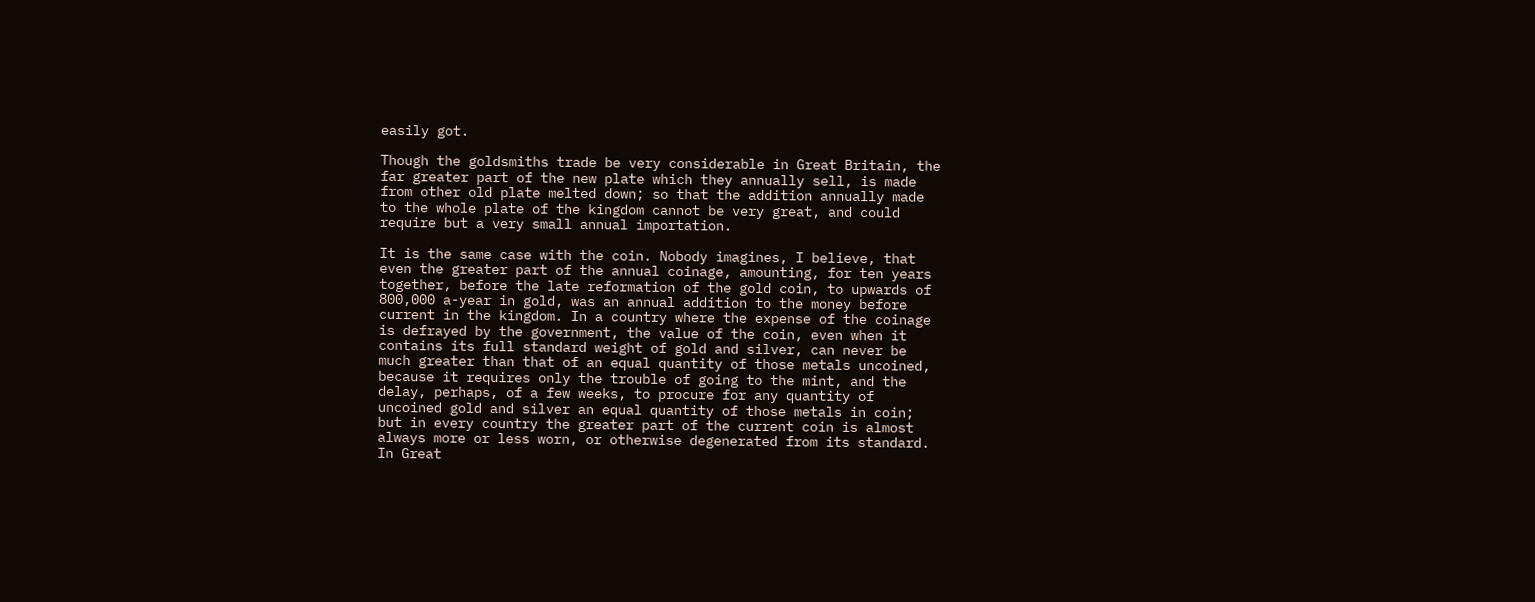easily got.

Though the goldsmiths trade be very considerable in Great Britain, the
far greater part of the new plate which they annually sell, is made
from other old plate melted down; so that the addition annually made
to the whole plate of the kingdom cannot be very great, and could
require but a very small annual importation.

It is the same case with the coin. Nobody imagines, I believe, that
even the greater part of the annual coinage, amounting, for ten years
together, before the late reformation of the gold coin, to upwards of
800,000 a-year in gold, was an annual addition to the money before
current in the kingdom. In a country where the expense of the coinage
is defrayed by the government, the value of the coin, even when it
contains its full standard weight of gold and silver, can never be
much greater than that of an equal quantity of those metals uncoined,
because it requires only the trouble of going to the mint, and the
delay, perhaps, of a few weeks, to procure for any quantity of
uncoined gold and silver an equal quantity of those metals in coin;
but in every country the greater part of the current coin is almost
always more or less worn, or otherwise degenerated from its standard.
In Great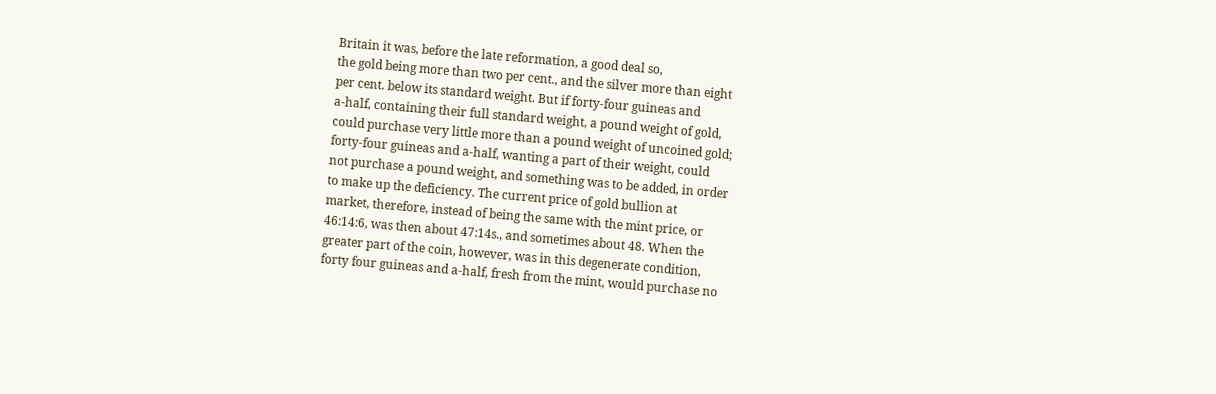Britain it was, before the late reformation, a good deal so,
the gold being more than two per cent., and the silver more than eight
per cent. below its standard weight. But if forty-four guineas and
a-half, containing their full standard weight, a pound weight of gold,
could purchase very little more than a pound weight of uncoined gold;
forty-four guineas and a-half, wanting a part of their weight, could
not purchase a pound weight, and something was to be added, in order
to make up the deficiency. The current price of gold bullion at
market, therefore, instead of being the same with the mint price, or
46:14:6, was then about 47:14s., and sometimes about 48. When the
greater part of the coin, however, was in this degenerate condition,
forty four guineas and a-half, fresh from the mint, would purchase no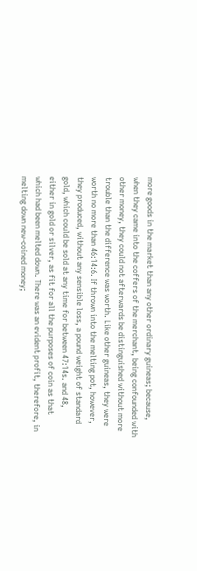more goods in the market than any other ordinary guineas; because,
when they came into the coffers of the merchant, being confounded with
other money, they could not afterwards be distinguished without more
trouble than the difference was worth. Like other guineas, they were
worth no more than 46:14:6. If thrown into the melting pot, however,
they produced, without any sensible loss, a pound weight of standard
gold, which could be sold at any time for between 47:14s. and 48,
either in gold or silver, as fit for all the purposes of coin as that
which had been melted down. There was an evident profit, therefore, in
melting down new-coined money;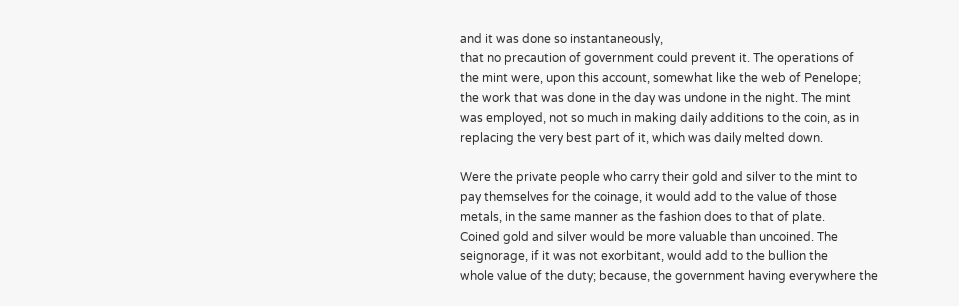and it was done so instantaneously,
that no precaution of government could prevent it. The operations of
the mint were, upon this account, somewhat like the web of Penelope;
the work that was done in the day was undone in the night. The mint
was employed, not so much in making daily additions to the coin, as in
replacing the very best part of it, which was daily melted down.

Were the private people who carry their gold and silver to the mint to
pay themselves for the coinage, it would add to the value of those
metals, in the same manner as the fashion does to that of plate.
Coined gold and silver would be more valuable than uncoined. The
seignorage, if it was not exorbitant, would add to the bullion the
whole value of the duty; because, the government having everywhere the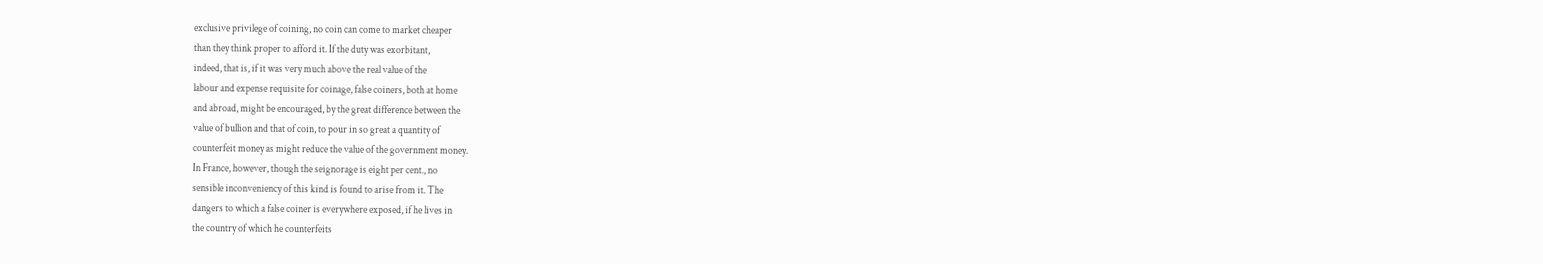exclusive privilege of coining, no coin can come to market cheaper
than they think proper to afford it. If the duty was exorbitant,
indeed, that is, if it was very much above the real value of the
labour and expense requisite for coinage, false coiners, both at home
and abroad, might be encouraged, by the great difference between the
value of bullion and that of coin, to pour in so great a quantity of
counterfeit money as might reduce the value of the government money.
In France, however, though the seignorage is eight per cent., no
sensible inconveniency of this kind is found to arise from it. The
dangers to which a false coiner is everywhere exposed, if he lives in
the country of which he counterfeits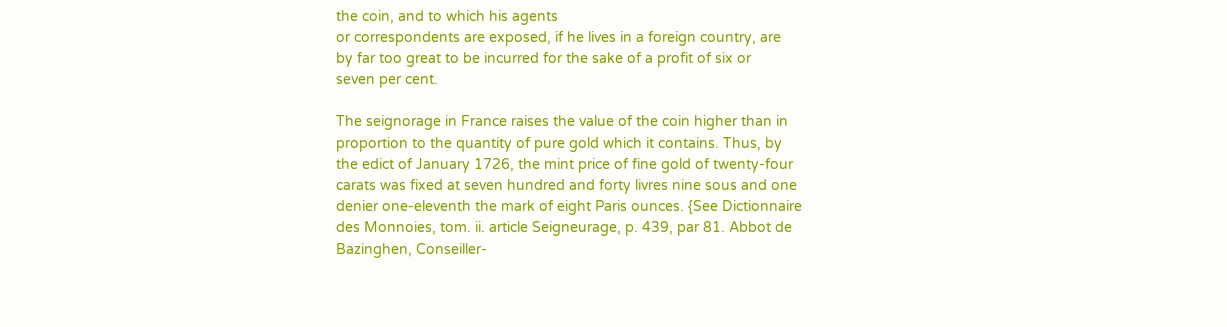the coin, and to which his agents
or correspondents are exposed, if he lives in a foreign country, are
by far too great to be incurred for the sake of a profit of six or
seven per cent.

The seignorage in France raises the value of the coin higher than in
proportion to the quantity of pure gold which it contains. Thus, by
the edict of January 1726, the mint price of fine gold of twenty-four
carats was fixed at seven hundred and forty livres nine sous and one
denier one-eleventh the mark of eight Paris ounces. {See Dictionnaire
des Monnoies, tom. ii. article Seigneurage, p. 439, par 81. Abbot de
Bazinghen, Conseiller-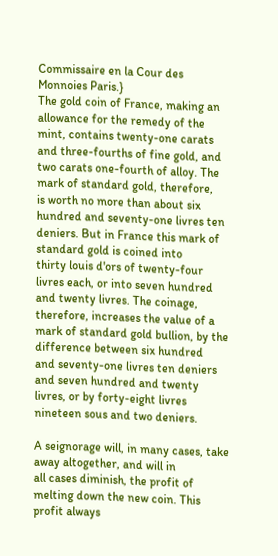Commissaire en la Cour des Monnoies Paris.}
The gold coin of France, making an allowance for the remedy of the
mint, contains twenty-one carats and three-fourths of fine gold, and
two carats one-fourth of alloy. The mark of standard gold, therefore,
is worth no more than about six hundred and seventy-one livres ten
deniers. But in France this mark of standard gold is coined into
thirty louis d'ors of twenty-four livres each, or into seven hundred
and twenty livres. The coinage, therefore, increases the value of a
mark of standard gold bullion, by the difference between six hundred
and seventy-one livres ten deniers and seven hundred and twenty
livres, or by forty-eight livres nineteen sous and two deniers.

A seignorage will, in many cases, take away altogether, and will in
all cases diminish, the profit of melting down the new coin. This
profit always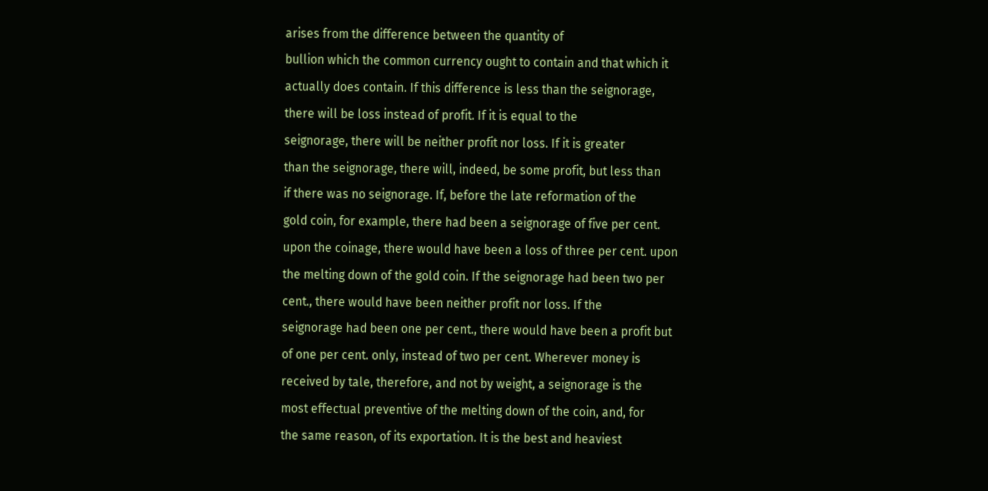arises from the difference between the quantity of
bullion which the common currency ought to contain and that which it
actually does contain. If this difference is less than the seignorage,
there will be loss instead of profit. If it is equal to the
seignorage, there will be neither profit nor loss. If it is greater
than the seignorage, there will, indeed, be some profit, but less than
if there was no seignorage. If, before the late reformation of the
gold coin, for example, there had been a seignorage of five per cent.
upon the coinage, there would have been a loss of three per cent. upon
the melting down of the gold coin. If the seignorage had been two per
cent., there would have been neither profit nor loss. If the
seignorage had been one per cent., there would have been a profit but
of one per cent. only, instead of two per cent. Wherever money is
received by tale, therefore, and not by weight, a seignorage is the
most effectual preventive of the melting down of the coin, and, for
the same reason, of its exportation. It is the best and heaviest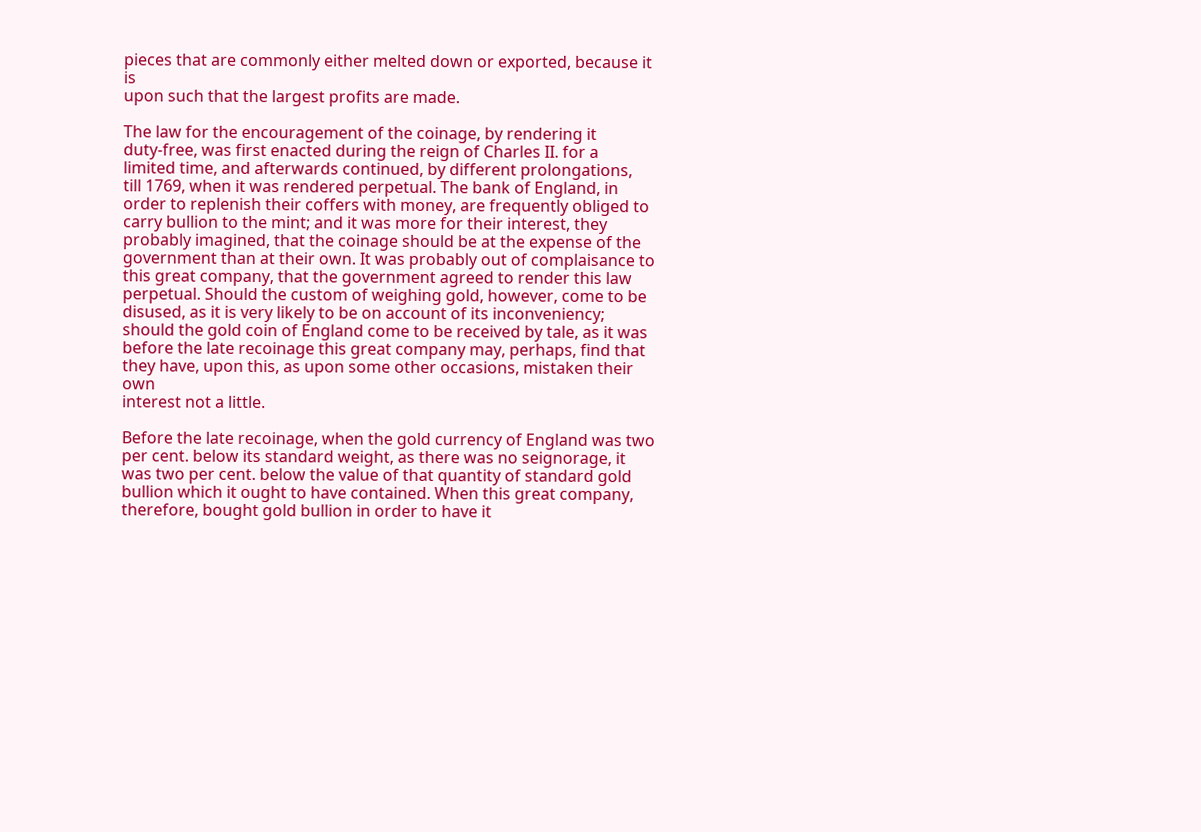pieces that are commonly either melted down or exported, because it is
upon such that the largest profits are made.

The law for the encouragement of the coinage, by rendering it
duty-free, was first enacted during the reign of Charles II. for a
limited time, and afterwards continued, by different prolongations,
till 1769, when it was rendered perpetual. The bank of England, in
order to replenish their coffers with money, are frequently obliged to
carry bullion to the mint; and it was more for their interest, they
probably imagined, that the coinage should be at the expense of the
government than at their own. It was probably out of complaisance to
this great company, that the government agreed to render this law
perpetual. Should the custom of weighing gold, however, come to be
disused, as it is very likely to be on account of its inconveniency;
should the gold coin of England come to be received by tale, as it was
before the late recoinage this great company may, perhaps, find that
they have, upon this, as upon some other occasions, mistaken their own
interest not a little.

Before the late recoinage, when the gold currency of England was two
per cent. below its standard weight, as there was no seignorage, it
was two per cent. below the value of that quantity of standard gold
bullion which it ought to have contained. When this great company,
therefore, bought gold bullion in order to have it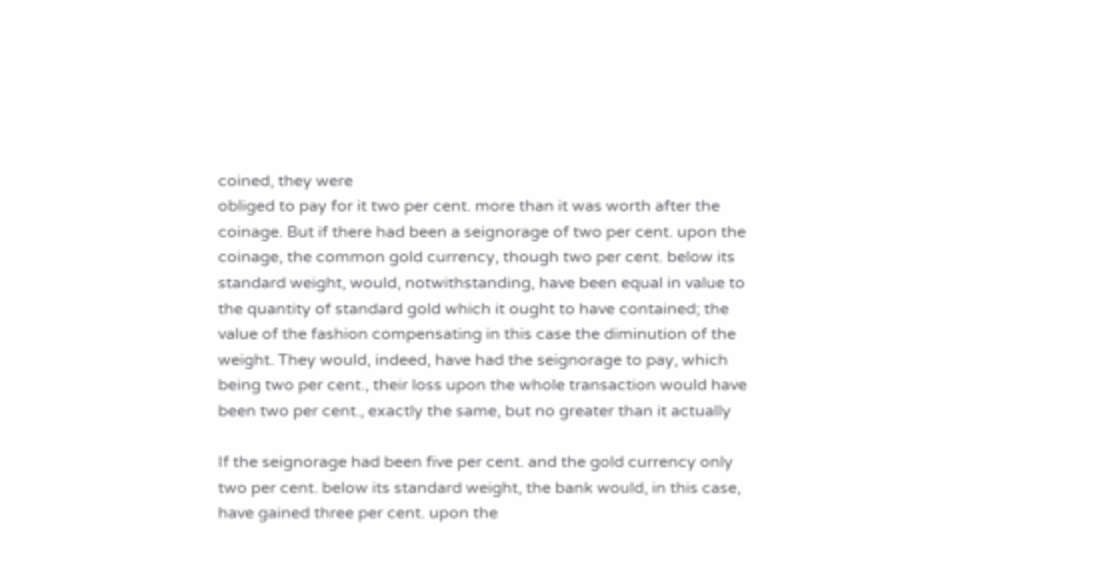coined, they were
obliged to pay for it two per cent. more than it was worth after the
coinage. But if there had been a seignorage of two per cent. upon the
coinage, the common gold currency, though two per cent. below its
standard weight, would, notwithstanding, have been equal in value to
the quantity of standard gold which it ought to have contained; the
value of the fashion compensating in this case the diminution of the
weight. They would, indeed, have had the seignorage to pay, which
being two per cent., their loss upon the whole transaction would have
been two per cent., exactly the same, but no greater than it actually

If the seignorage had been five per cent. and the gold currency only
two per cent. below its standard weight, the bank would, in this case,
have gained three per cent. upon the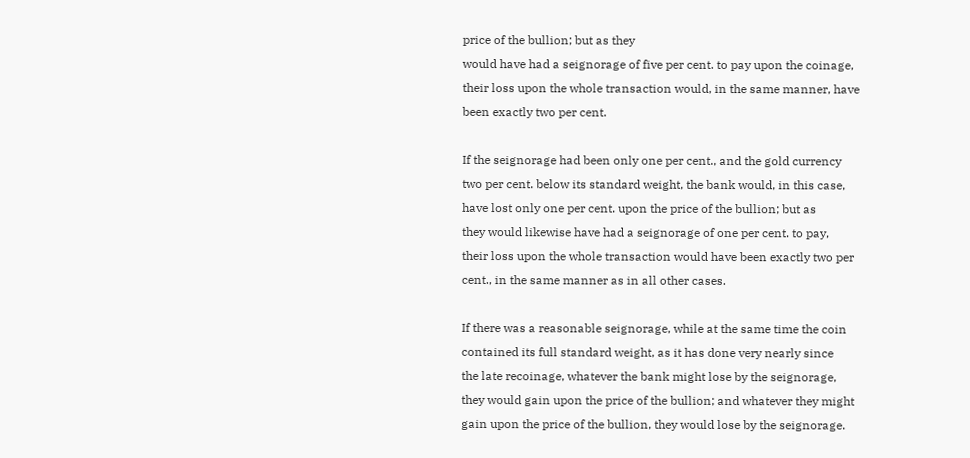price of the bullion; but as they
would have had a seignorage of five per cent. to pay upon the coinage,
their loss upon the whole transaction would, in the same manner, have
been exactly two per cent.

If the seignorage had been only one per cent., and the gold currency
two per cent. below its standard weight, the bank would, in this case,
have lost only one per cent. upon the price of the bullion; but as
they would likewise have had a seignorage of one per cent. to pay,
their loss upon the whole transaction would have been exactly two per
cent., in the same manner as in all other cases.

If there was a reasonable seignorage, while at the same time the coin
contained its full standard weight, as it has done very nearly since
the late recoinage, whatever the bank might lose by the seignorage,
they would gain upon the price of the bullion; and whatever they might
gain upon the price of the bullion, they would lose by the seignorage.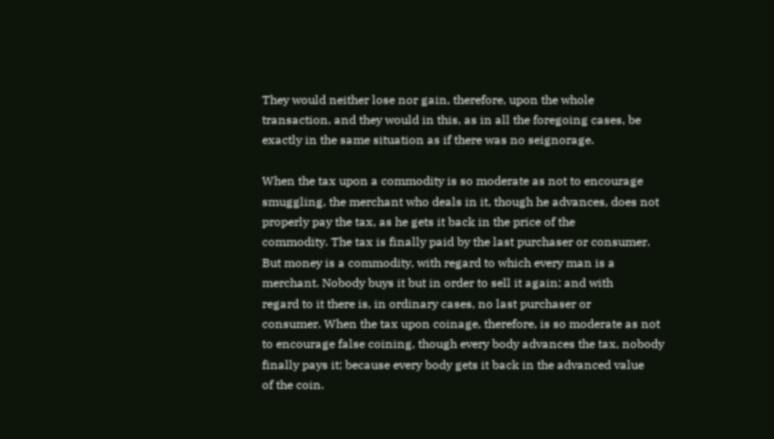They would neither lose nor gain, therefore, upon the whole
transaction, and they would in this, as in all the foregoing cases, be
exactly in the same situation as if there was no seignorage.

When the tax upon a commodity is so moderate as not to encourage
smuggling, the merchant who deals in it, though he advances, does not
properly pay the tax, as he gets it back in the price of the
commodity. The tax is finally paid by the last purchaser or consumer.
But money is a commodity, with regard to which every man is a
merchant. Nobody buys it but in order to sell it again; and with
regard to it there is, in ordinary cases, no last purchaser or
consumer. When the tax upon coinage, therefore, is so moderate as not
to encourage false coining, though every body advances the tax, nobody
finally pays it; because every body gets it back in the advanced value
of the coin.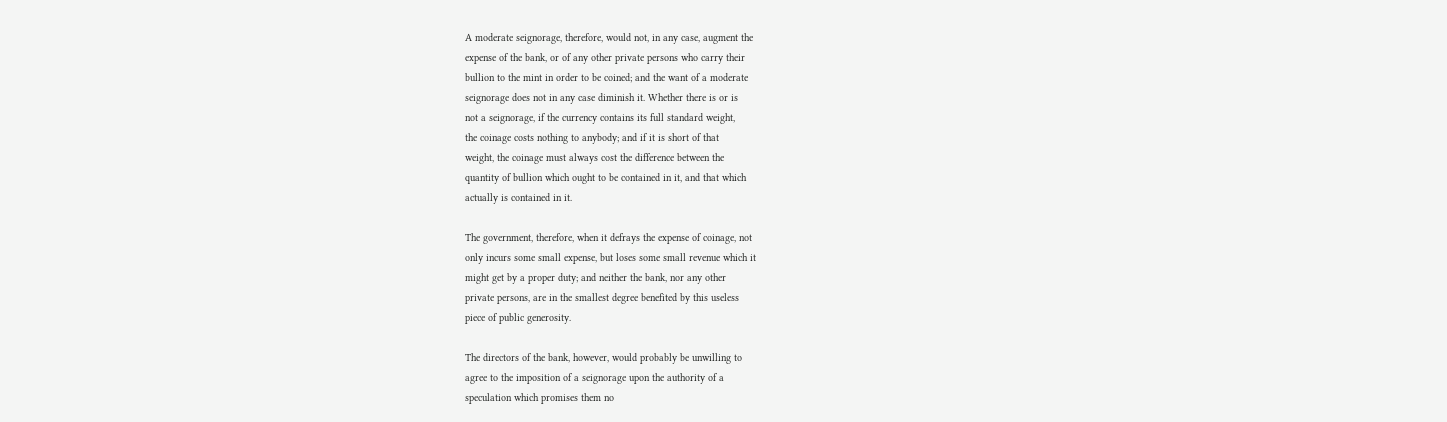A moderate seignorage, therefore, would not, in any case, augment the
expense of the bank, or of any other private persons who carry their
bullion to the mint in order to be coined; and the want of a moderate
seignorage does not in any case diminish it. Whether there is or is
not a seignorage, if the currency contains its full standard weight,
the coinage costs nothing to anybody; and if it is short of that
weight, the coinage must always cost the difference between the
quantity of bullion which ought to be contained in it, and that which
actually is contained in it.

The government, therefore, when it defrays the expense of coinage, not
only incurs some small expense, but loses some small revenue which it
might get by a proper duty; and neither the bank, nor any other
private persons, are in the smallest degree benefited by this useless
piece of public generosity.

The directors of the bank, however, would probably be unwilling to
agree to the imposition of a seignorage upon the authority of a
speculation which promises them no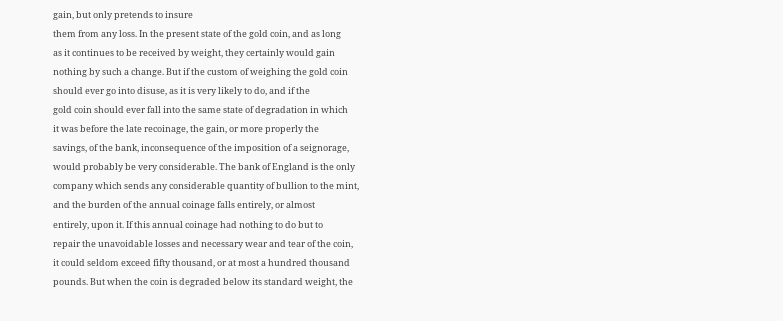gain, but only pretends to insure
them from any loss. In the present state of the gold coin, and as long
as it continues to be received by weight, they certainly would gain
nothing by such a change. But if the custom of weighing the gold coin
should ever go into disuse, as it is very likely to do, and if the
gold coin should ever fall into the same state of degradation in which
it was before the late recoinage, the gain, or more properly the
savings, of the bank, inconsequence of the imposition of a seignorage,
would probably be very considerable. The bank of England is the only
company which sends any considerable quantity of bullion to the mint,
and the burden of the annual coinage falls entirely, or almost
entirely, upon it. If this annual coinage had nothing to do but to
repair the unavoidable losses and necessary wear and tear of the coin,
it could seldom exceed fifty thousand, or at most a hundred thousand
pounds. But when the coin is degraded below its standard weight, the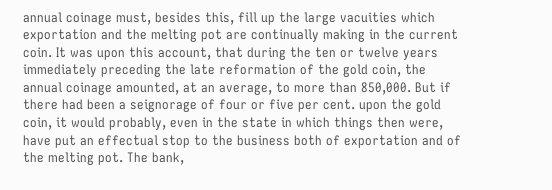annual coinage must, besides this, fill up the large vacuities which
exportation and the melting pot are continually making in the current
coin. It was upon this account, that during the ten or twelve years
immediately preceding the late reformation of the gold coin, the
annual coinage amounted, at an average, to more than 850,000. But if
there had been a seignorage of four or five per cent. upon the gold
coin, it would probably, even in the state in which things then were,
have put an effectual stop to the business both of exportation and of
the melting pot. The bank,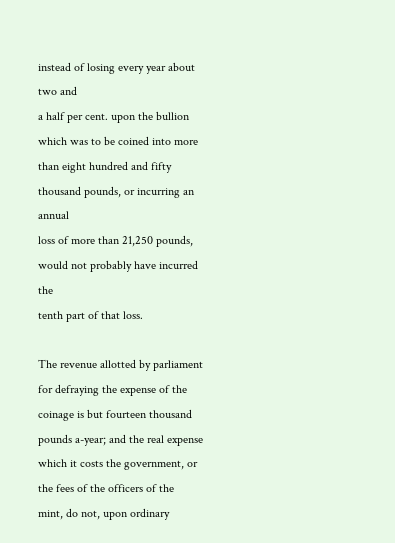instead of losing every year about two and
a half per cent. upon the bullion which was to be coined into more
than eight hundred and fifty thousand pounds, or incurring an annual
loss of more than 21,250 pounds, would not probably have incurred the
tenth part of that loss.

The revenue allotted by parliament for defraying the expense of the
coinage is but fourteen thousand pounds a-year; and the real expense
which it costs the government, or the fees of the officers of the
mint, do not, upon ordinary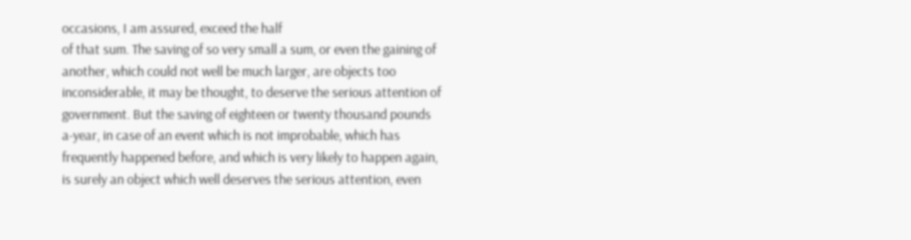occasions, I am assured, exceed the half
of that sum. The saving of so very small a sum, or even the gaining of
another, which could not well be much larger, are objects too
inconsiderable, it may be thought, to deserve the serious attention of
government. But the saving of eighteen or twenty thousand pounds
a-year, in case of an event which is not improbable, which has
frequently happened before, and which is very likely to happen again,
is surely an object which well deserves the serious attention, even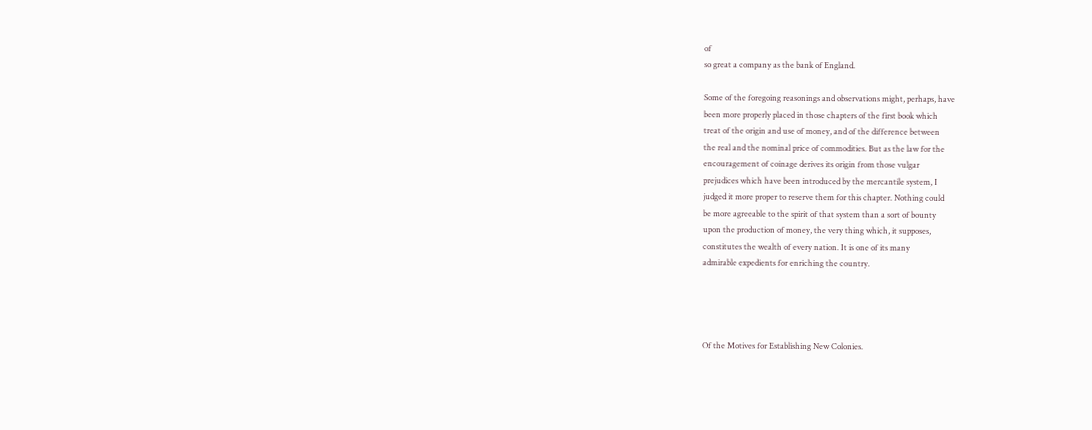of
so great a company as the bank of England.

Some of the foregoing reasonings and observations might, perhaps, have
been more properly placed in those chapters of the first book which
treat of the origin and use of money, and of the difference between
the real and the nominal price of commodities. But as the law for the
encouragement of coinage derives its origin from those vulgar
prejudices which have been introduced by the mercantile system, I
judged it more proper to reserve them for this chapter. Nothing could
be more agreeable to the spirit of that system than a sort of bounty
upon the production of money, the very thing which, it supposes,
constitutes the wealth of every nation. It is one of its many
admirable expedients for enriching the country.




Of the Motives for Establishing New Colonies.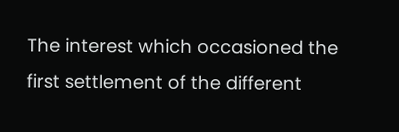The interest which occasioned the first settlement of the different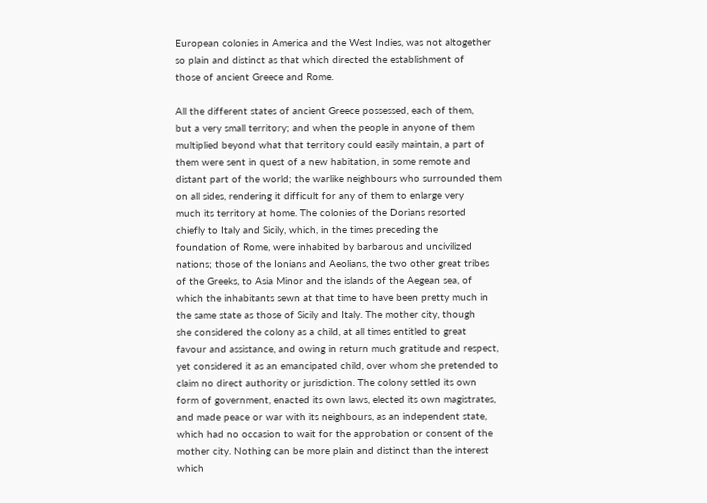European colonies in America and the West Indies, was not altogether
so plain and distinct as that which directed the establishment of
those of ancient Greece and Rome.

All the different states of ancient Greece possessed, each of them,
but a very small territory; and when the people in anyone of them
multiplied beyond what that territory could easily maintain, a part of
them were sent in quest of a new habitation, in some remote and
distant part of the world; the warlike neighbours who surrounded them
on all sides, rendering it difficult for any of them to enlarge very
much its territory at home. The colonies of the Dorians resorted
chiefly to Italy and Sicily, which, in the times preceding the
foundation of Rome, were inhabited by barbarous and uncivilized
nations; those of the Ionians and Aeolians, the two other great tribes
of the Greeks, to Asia Minor and the islands of the Aegean sea, of
which the inhabitants sewn at that time to have been pretty much in
the same state as those of Sicily and Italy. The mother city, though
she considered the colony as a child, at all times entitled to great
favour and assistance, and owing in return much gratitude and respect,
yet considered it as an emancipated child, over whom she pretended to
claim no direct authority or jurisdiction. The colony settled its own
form of government, enacted its own laws, elected its own magistrates,
and made peace or war with its neighbours, as an independent state,
which had no occasion to wait for the approbation or consent of the
mother city. Nothing can be more plain and distinct than the interest
which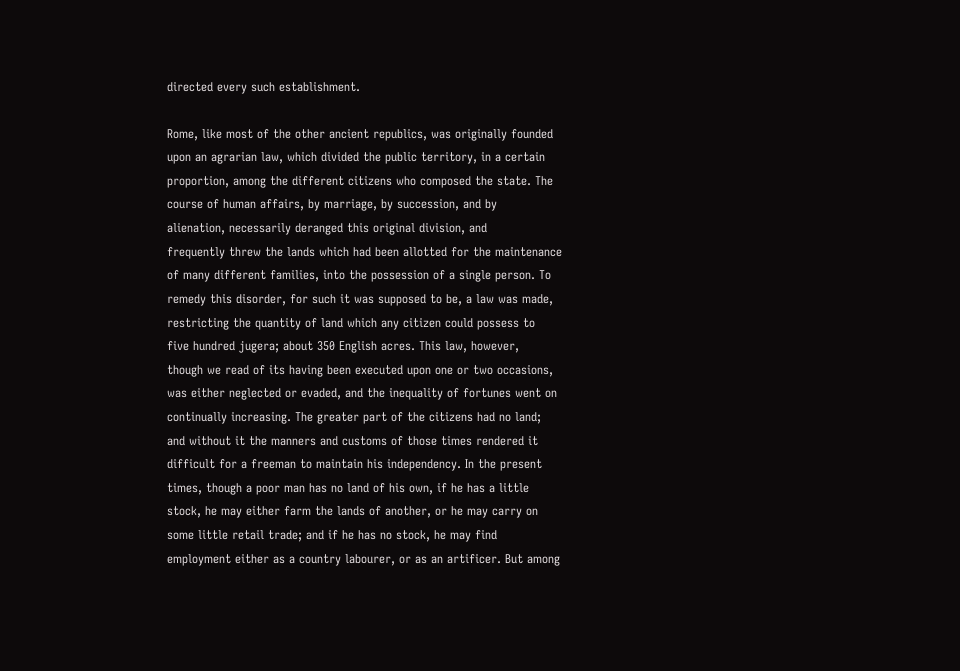directed every such establishment.

Rome, like most of the other ancient republics, was originally founded
upon an agrarian law, which divided the public territory, in a certain
proportion, among the different citizens who composed the state. The
course of human affairs, by marriage, by succession, and by
alienation, necessarily deranged this original division, and
frequently threw the lands which had been allotted for the maintenance
of many different families, into the possession of a single person. To
remedy this disorder, for such it was supposed to be, a law was made,
restricting the quantity of land which any citizen could possess to
five hundred jugera; about 350 English acres. This law, however,
though we read of its having been executed upon one or two occasions,
was either neglected or evaded, and the inequality of fortunes went on
continually increasing. The greater part of the citizens had no land;
and without it the manners and customs of those times rendered it
difficult for a freeman to maintain his independency. In the present
times, though a poor man has no land of his own, if he has a little
stock, he may either farm the lands of another, or he may carry on
some little retail trade; and if he has no stock, he may find
employment either as a country labourer, or as an artificer. But among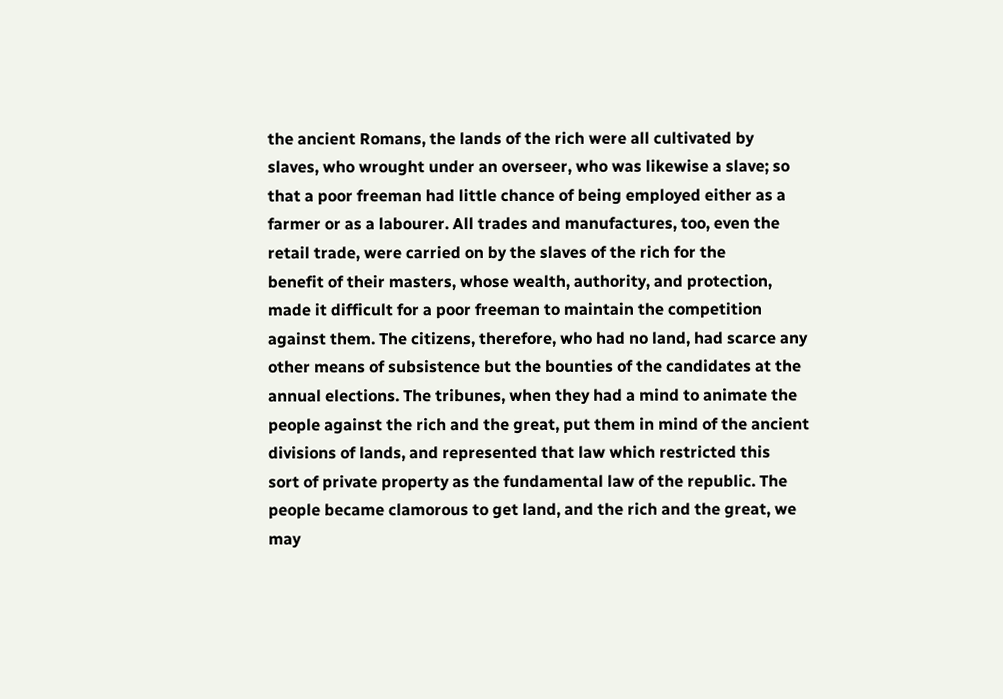the ancient Romans, the lands of the rich were all cultivated by
slaves, who wrought under an overseer, who was likewise a slave; so
that a poor freeman had little chance of being employed either as a
farmer or as a labourer. All trades and manufactures, too, even the
retail trade, were carried on by the slaves of the rich for the
benefit of their masters, whose wealth, authority, and protection,
made it difficult for a poor freeman to maintain the competition
against them. The citizens, therefore, who had no land, had scarce any
other means of subsistence but the bounties of the candidates at the
annual elections. The tribunes, when they had a mind to animate the
people against the rich and the great, put them in mind of the ancient
divisions of lands, and represented that law which restricted this
sort of private property as the fundamental law of the republic. The
people became clamorous to get land, and the rich and the great, we
may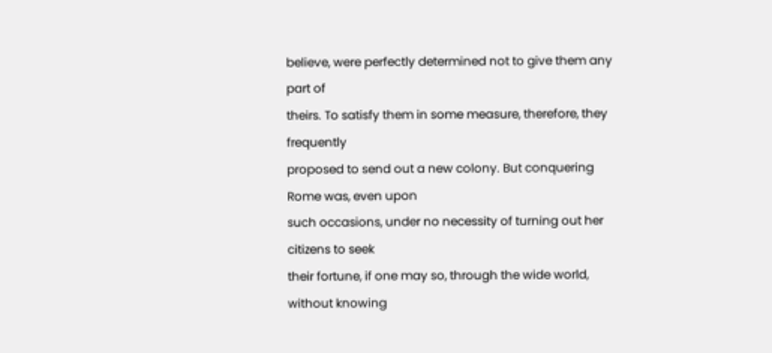believe, were perfectly determined not to give them any part of
theirs. To satisfy them in some measure, therefore, they frequently
proposed to send out a new colony. But conquering Rome was, even upon
such occasions, under no necessity of turning out her citizens to seek
their fortune, if one may so, through the wide world, without knowing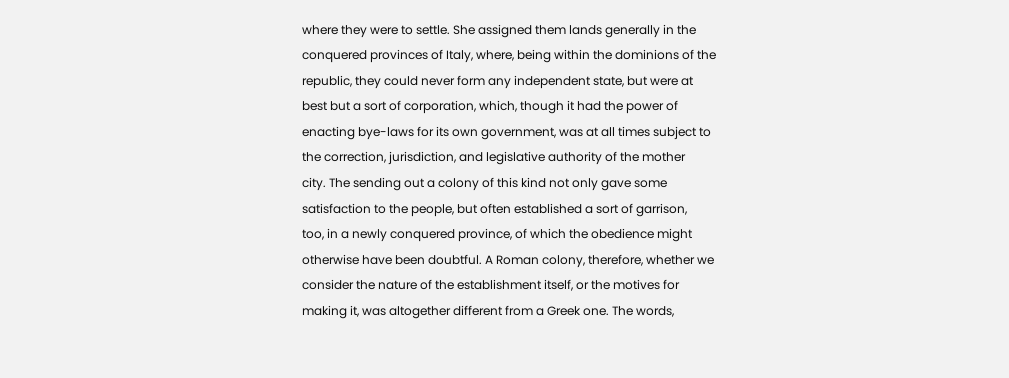where they were to settle. She assigned them lands generally in the
conquered provinces of Italy, where, being within the dominions of the
republic, they could never form any independent state, but were at
best but a sort of corporation, which, though it had the power of
enacting bye-laws for its own government, was at all times subject to
the correction, jurisdiction, and legislative authority of the mother
city. The sending out a colony of this kind not only gave some
satisfaction to the people, but often established a sort of garrison,
too, in a newly conquered province, of which the obedience might
otherwise have been doubtful. A Roman colony, therefore, whether we
consider the nature of the establishment itself, or the motives for
making it, was altogether different from a Greek one. The words,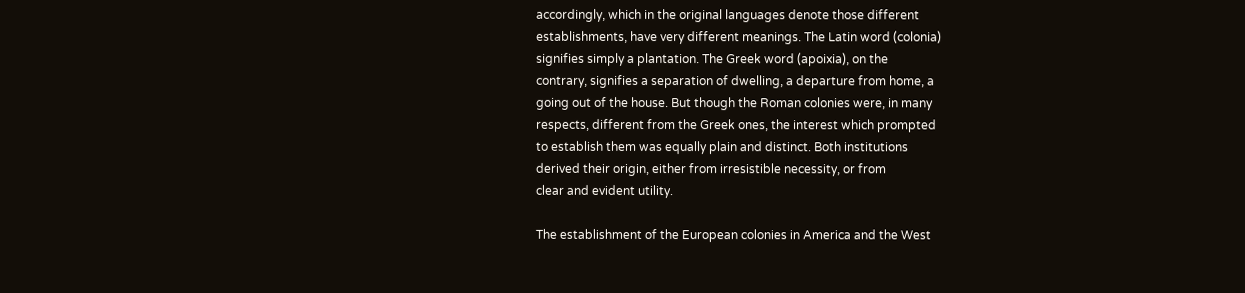accordingly, which in the original languages denote those different
establishments, have very different meanings. The Latin word (colonia)
signifies simply a plantation. The Greek word (apoixia), on the
contrary, signifies a separation of dwelling, a departure from home, a
going out of the house. But though the Roman colonies were, in many
respects, different from the Greek ones, the interest which prompted
to establish them was equally plain and distinct. Both institutions
derived their origin, either from irresistible necessity, or from
clear and evident utility.

The establishment of the European colonies in America and the West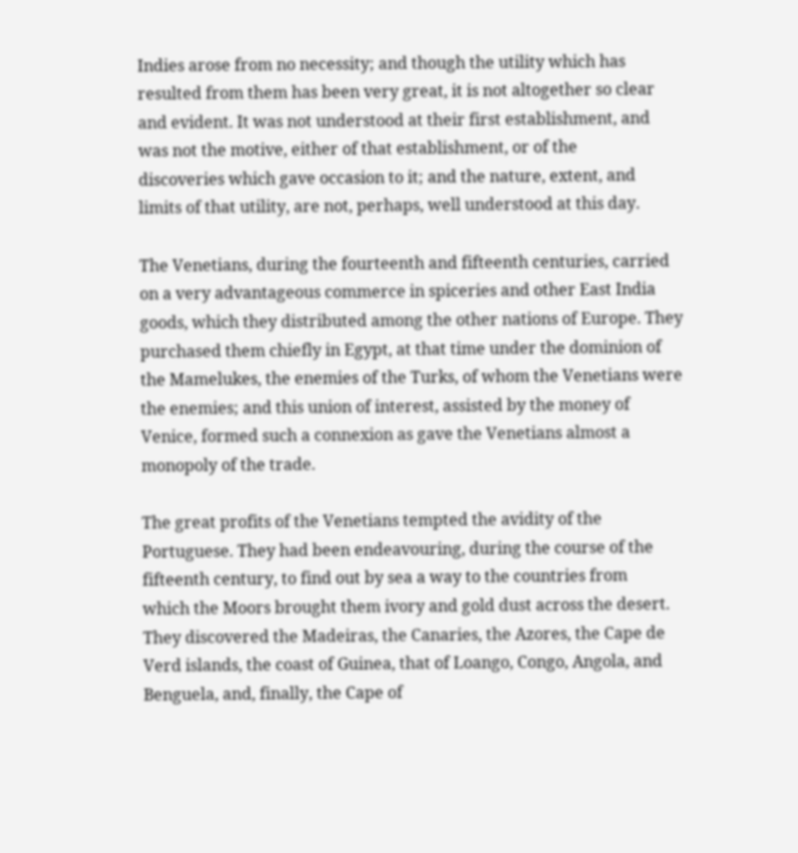Indies arose from no necessity; and though the utility which has
resulted from them has been very great, it is not altogether so clear
and evident. It was not understood at their first establishment, and
was not the motive, either of that establishment, or of the
discoveries which gave occasion to it; and the nature, extent, and
limits of that utility, are not, perhaps, well understood at this day.

The Venetians, during the fourteenth and fifteenth centuries, carried
on a very advantageous commerce in spiceries and other East India
goods, which they distributed among the other nations of Europe. They
purchased them chiefly in Egypt, at that time under the dominion of
the Mamelukes, the enemies of the Turks, of whom the Venetians were
the enemies; and this union of interest, assisted by the money of
Venice, formed such a connexion as gave the Venetians almost a
monopoly of the trade.

The great profits of the Venetians tempted the avidity of the
Portuguese. They had been endeavouring, during the course of the
fifteenth century, to find out by sea a way to the countries from
which the Moors brought them ivory and gold dust across the desert.
They discovered the Madeiras, the Canaries, the Azores, the Cape de
Verd islands, the coast of Guinea, that of Loango, Congo, Angola, and
Benguela, and, finally, the Cape of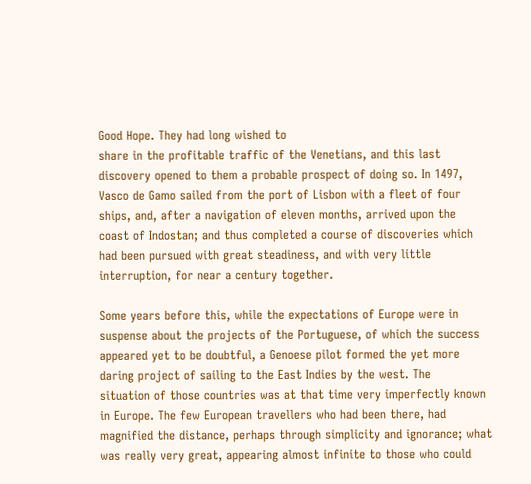Good Hope. They had long wished to
share in the profitable traffic of the Venetians, and this last
discovery opened to them a probable prospect of doing so. In 1497,
Vasco de Gamo sailed from the port of Lisbon with a fleet of four
ships, and, after a navigation of eleven months, arrived upon the
coast of Indostan; and thus completed a course of discoveries which
had been pursued with great steadiness, and with very little
interruption, for near a century together.

Some years before this, while the expectations of Europe were in
suspense about the projects of the Portuguese, of which the success
appeared yet to be doubtful, a Genoese pilot formed the yet more
daring project of sailing to the East Indies by the west. The
situation of those countries was at that time very imperfectly known
in Europe. The few European travellers who had been there, had
magnified the distance, perhaps through simplicity and ignorance; what
was really very great, appearing almost infinite to those who could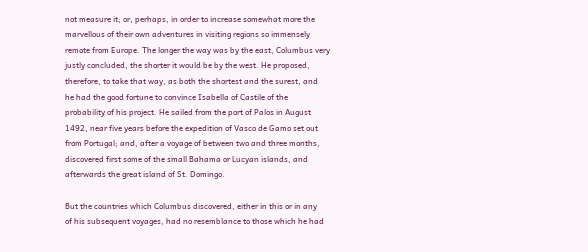not measure it; or, perhaps, in order to increase somewhat more the
marvellous of their own adventures in visiting regions so immensely
remote from Europe. The longer the way was by the east, Columbus very
justly concluded, the shorter it would be by the west. He proposed,
therefore, to take that way, as both the shortest and the surest, and
he had the good fortune to convince Isabella of Castile of the
probability of his project. He sailed from the port of Palos in August
1492, near five years before the expedition of Vasco de Gamo set out
from Portugal; and, after a voyage of between two and three months,
discovered first some of the small Bahama or Lucyan islands, and
afterwards the great island of St. Domingo.

But the countries which Columbus discovered, either in this or in any
of his subsequent voyages, had no resemblance to those which he had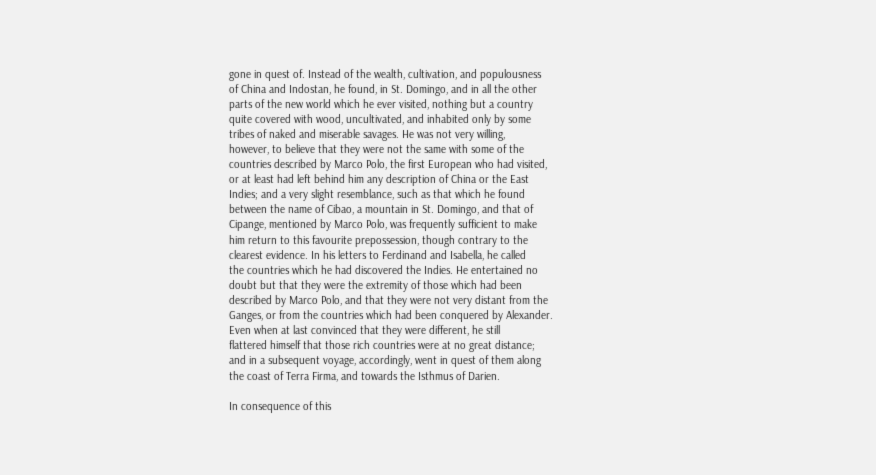gone in quest of. Instead of the wealth, cultivation, and populousness
of China and Indostan, he found, in St. Domingo, and in all the other
parts of the new world which he ever visited, nothing but a country
quite covered with wood, uncultivated, and inhabited only by some
tribes of naked and miserable savages. He was not very willing,
however, to believe that they were not the same with some of the
countries described by Marco Polo, the first European who had visited,
or at least had left behind him any description of China or the East
Indies; and a very slight resemblance, such as that which he found
between the name of Cibao, a mountain in St. Domingo, and that of
Cipange, mentioned by Marco Polo, was frequently sufficient to make
him return to this favourite prepossession, though contrary to the
clearest evidence. In his letters to Ferdinand and Isabella, he called
the countries which he had discovered the Indies. He entertained no
doubt but that they were the extremity of those which had been
described by Marco Polo, and that they were not very distant from the
Ganges, or from the countries which had been conquered by Alexander.
Even when at last convinced that they were different, he still
flattered himself that those rich countries were at no great distance;
and in a subsequent voyage, accordingly, went in quest of them along
the coast of Terra Firma, and towards the Isthmus of Darien.

In consequence of this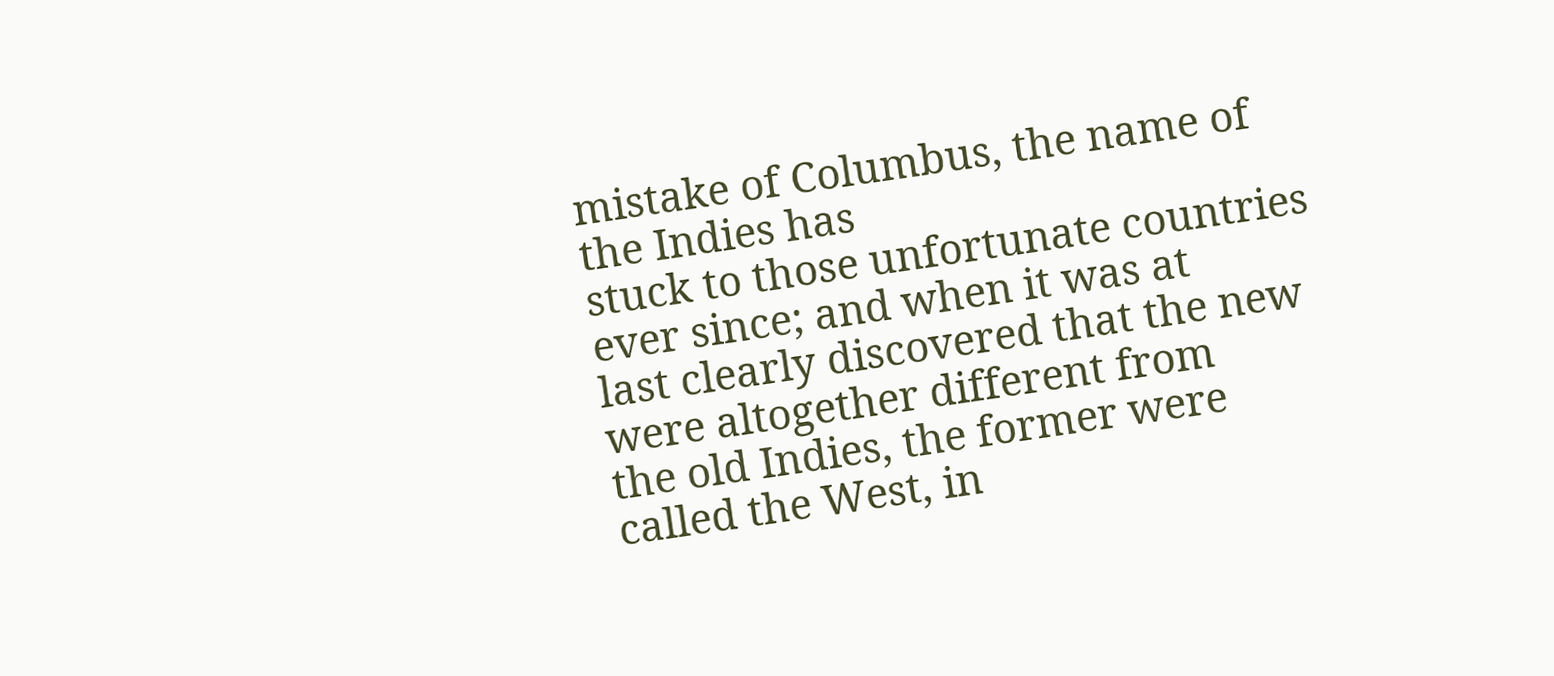mistake of Columbus, the name of the Indies has
stuck to those unfortunate countries ever since; and when it was at
last clearly discovered that the new were altogether different from
the old Indies, the former were called the West, in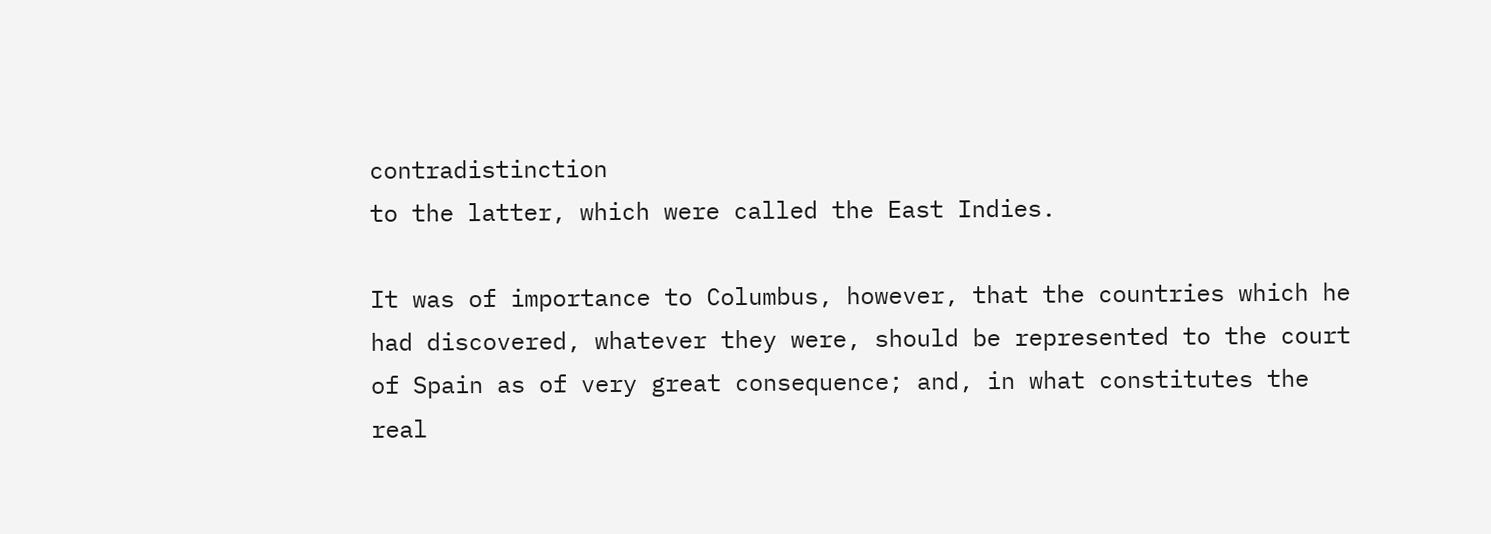contradistinction
to the latter, which were called the East Indies.

It was of importance to Columbus, however, that the countries which he
had discovered, whatever they were, should be represented to the court
of Spain as of very great consequence; and, in what constitutes the
real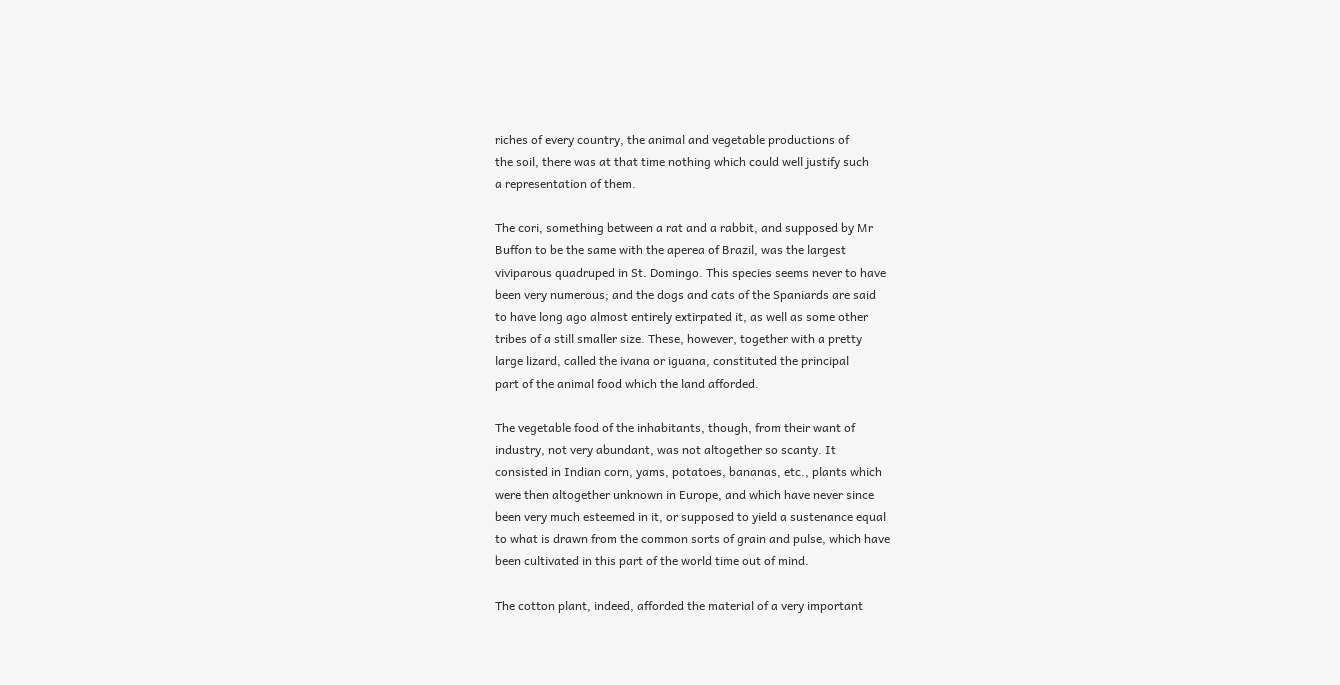riches of every country, the animal and vegetable productions of
the soil, there was at that time nothing which could well justify such
a representation of them.

The cori, something between a rat and a rabbit, and supposed by Mr
Buffon to be the same with the aperea of Brazil, was the largest
viviparous quadruped in St. Domingo. This species seems never to have
been very numerous; and the dogs and cats of the Spaniards are said
to have long ago almost entirely extirpated it, as well as some other
tribes of a still smaller size. These, however, together with a pretty
large lizard, called the ivana or iguana, constituted the principal
part of the animal food which the land afforded.

The vegetable food of the inhabitants, though, from their want of
industry, not very abundant, was not altogether so scanty. It
consisted in Indian corn, yams, potatoes, bananas, etc., plants which
were then altogether unknown in Europe, and which have never since
been very much esteemed in it, or supposed to yield a sustenance equal
to what is drawn from the common sorts of grain and pulse, which have
been cultivated in this part of the world time out of mind.

The cotton plant, indeed, afforded the material of a very important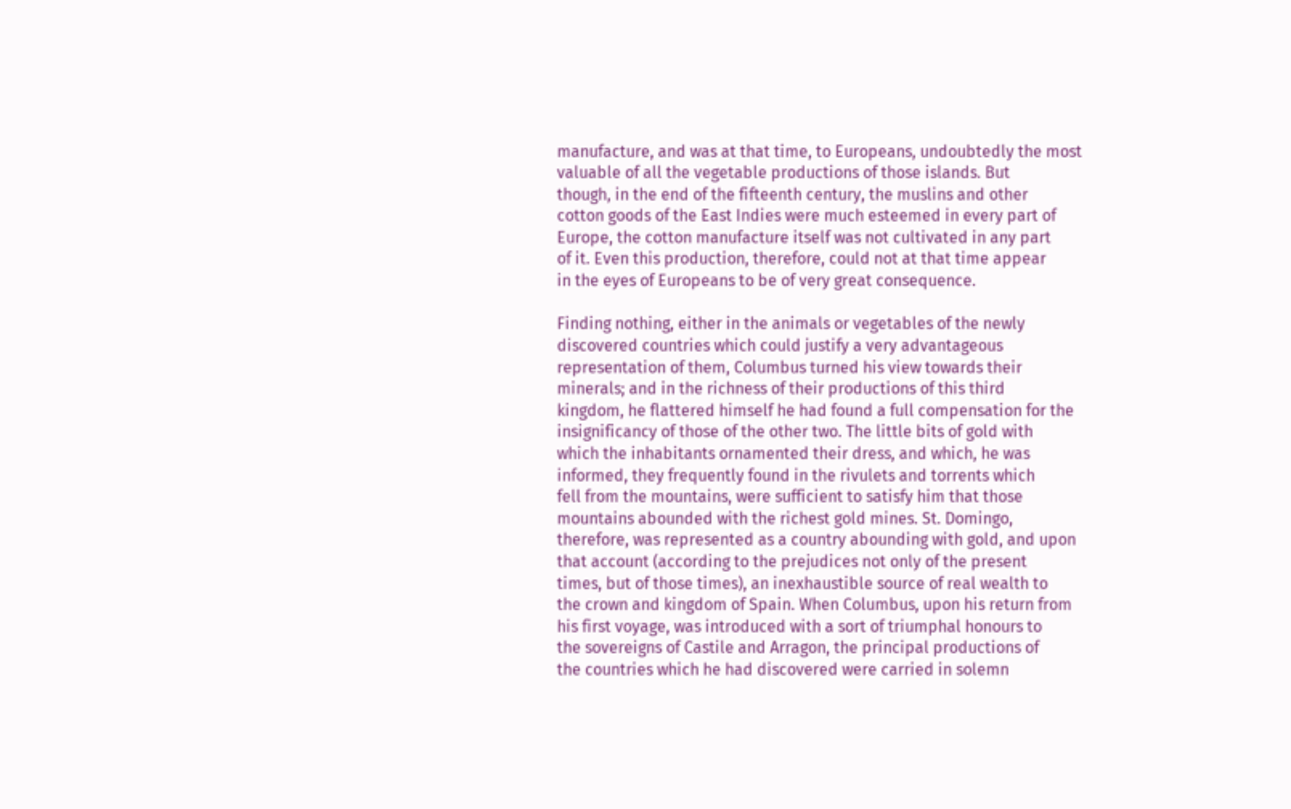manufacture, and was at that time, to Europeans, undoubtedly the most
valuable of all the vegetable productions of those islands. But
though, in the end of the fifteenth century, the muslins and other
cotton goods of the East Indies were much esteemed in every part of
Europe, the cotton manufacture itself was not cultivated in any part
of it. Even this production, therefore, could not at that time appear
in the eyes of Europeans to be of very great consequence.

Finding nothing, either in the animals or vegetables of the newly
discovered countries which could justify a very advantageous
representation of them, Columbus turned his view towards their
minerals; and in the richness of their productions of this third
kingdom, he flattered himself he had found a full compensation for the
insignificancy of those of the other two. The little bits of gold with
which the inhabitants ornamented their dress, and which, he was
informed, they frequently found in the rivulets and torrents which
fell from the mountains, were sufficient to satisfy him that those
mountains abounded with the richest gold mines. St. Domingo,
therefore, was represented as a country abounding with gold, and upon
that account (according to the prejudices not only of the present
times, but of those times), an inexhaustible source of real wealth to
the crown and kingdom of Spain. When Columbus, upon his return from
his first voyage, was introduced with a sort of triumphal honours to
the sovereigns of Castile and Arragon, the principal productions of
the countries which he had discovered were carried in solemn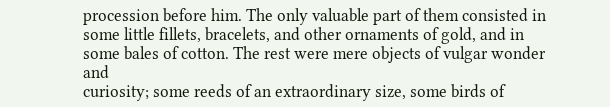procession before him. The only valuable part of them consisted in
some little fillets, bracelets, and other ornaments of gold, and in
some bales of cotton. The rest were mere objects of vulgar wonder and
curiosity; some reeds of an extraordinary size, some birds of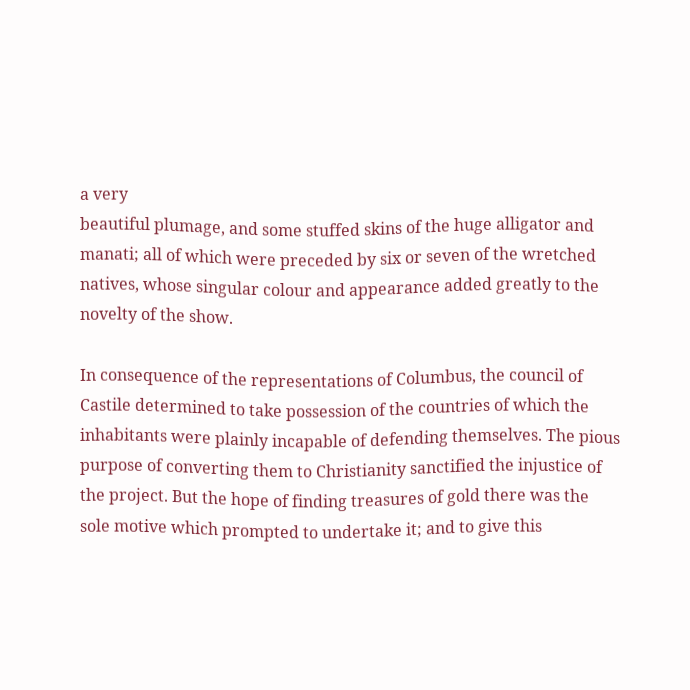a very
beautiful plumage, and some stuffed skins of the huge alligator and
manati; all of which were preceded by six or seven of the wretched
natives, whose singular colour and appearance added greatly to the
novelty of the show.

In consequence of the representations of Columbus, the council of
Castile determined to take possession of the countries of which the
inhabitants were plainly incapable of defending themselves. The pious
purpose of converting them to Christianity sanctified the injustice of
the project. But the hope of finding treasures of gold there was the
sole motive which prompted to undertake it; and to give this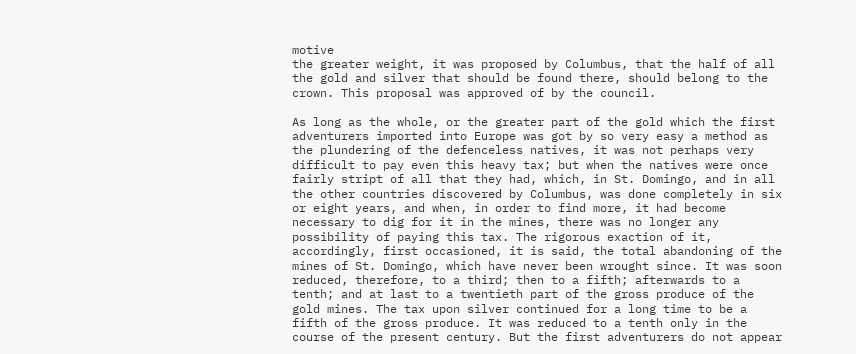motive
the greater weight, it was proposed by Columbus, that the half of all
the gold and silver that should be found there, should belong to the
crown. This proposal was approved of by the council.

As long as the whole, or the greater part of the gold which the first
adventurers imported into Europe was got by so very easy a method as
the plundering of the defenceless natives, it was not perhaps very
difficult to pay even this heavy tax; but when the natives were once
fairly stript of all that they had, which, in St. Domingo, and in all
the other countries discovered by Columbus, was done completely in six
or eight years, and when, in order to find more, it had become
necessary to dig for it in the mines, there was no longer any
possibility of paying this tax. The rigorous exaction of it,
accordingly, first occasioned, it is said, the total abandoning of the
mines of St. Domingo, which have never been wrought since. It was soon
reduced, therefore, to a third; then to a fifth; afterwards to a
tenth; and at last to a twentieth part of the gross produce of the
gold mines. The tax upon silver continued for a long time to be a
fifth of the gross produce. It was reduced to a tenth only in the
course of the present century. But the first adventurers do not appear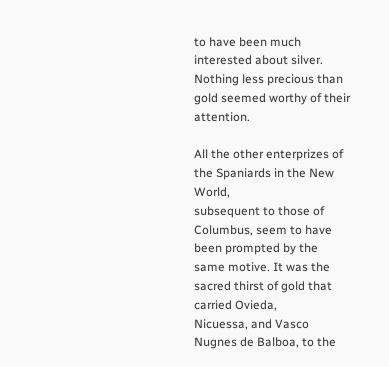to have been much interested about silver. Nothing less precious than
gold seemed worthy of their attention.

All the other enterprizes of the Spaniards in the New World,
subsequent to those of Columbus, seem to have been prompted by the
same motive. It was the sacred thirst of gold that carried Ovieda,
Nicuessa, and Vasco Nugnes de Balboa, to the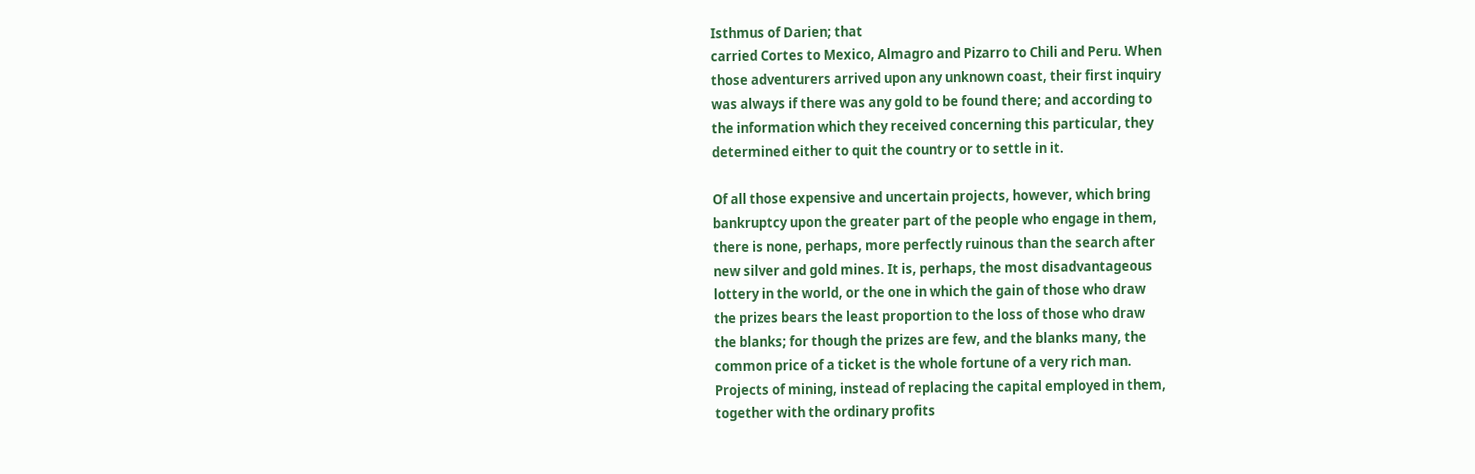Isthmus of Darien; that
carried Cortes to Mexico, Almagro and Pizarro to Chili and Peru. When
those adventurers arrived upon any unknown coast, their first inquiry
was always if there was any gold to be found there; and according to
the information which they received concerning this particular, they
determined either to quit the country or to settle in it.

Of all those expensive and uncertain projects, however, which bring
bankruptcy upon the greater part of the people who engage in them,
there is none, perhaps, more perfectly ruinous than the search after
new silver and gold mines. It is, perhaps, the most disadvantageous
lottery in the world, or the one in which the gain of those who draw
the prizes bears the least proportion to the loss of those who draw
the blanks; for though the prizes are few, and the blanks many, the
common price of a ticket is the whole fortune of a very rich man.
Projects of mining, instead of replacing the capital employed in them,
together with the ordinary profits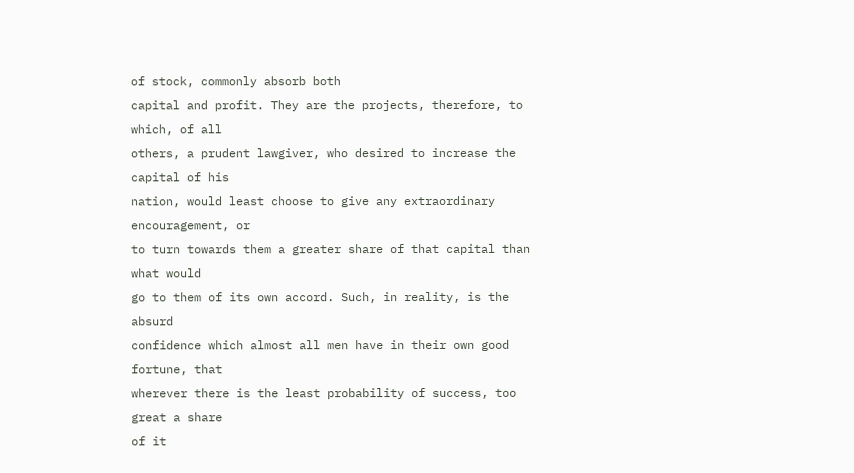of stock, commonly absorb both
capital and profit. They are the projects, therefore, to which, of all
others, a prudent lawgiver, who desired to increase the capital of his
nation, would least choose to give any extraordinary encouragement, or
to turn towards them a greater share of that capital than what would
go to them of its own accord. Such, in reality, is the absurd
confidence which almost all men have in their own good fortune, that
wherever there is the least probability of success, too great a share
of it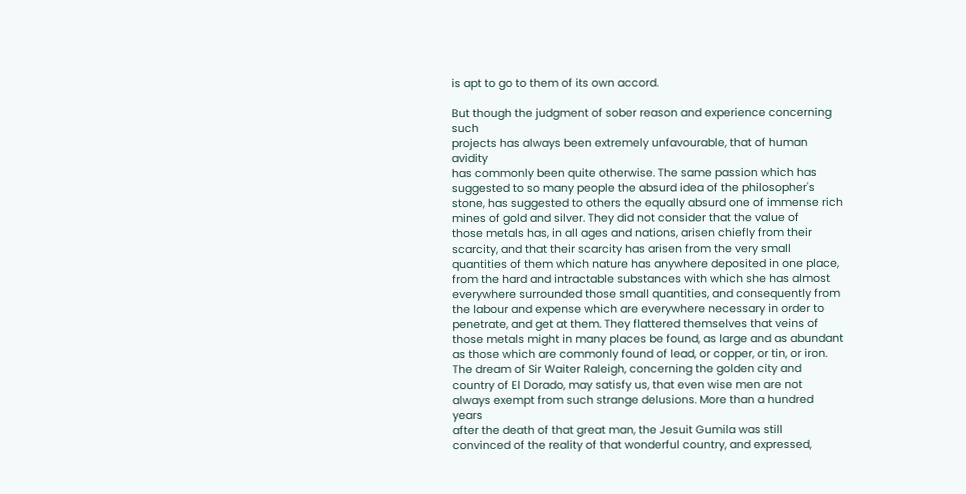is apt to go to them of its own accord.

But though the judgment of sober reason and experience concerning such
projects has always been extremely unfavourable, that of human avidity
has commonly been quite otherwise. The same passion which has
suggested to so many people the absurd idea of the philosopher's
stone, has suggested to others the equally absurd one of immense rich
mines of gold and silver. They did not consider that the value of
those metals has, in all ages and nations, arisen chiefly from their
scarcity, and that their scarcity has arisen from the very small
quantities of them which nature has anywhere deposited in one place,
from the hard and intractable substances with which she has almost
everywhere surrounded those small quantities, and consequently from
the labour and expense which are everywhere necessary in order to
penetrate, and get at them. They flattered themselves that veins of
those metals might in many places be found, as large and as abundant
as those which are commonly found of lead, or copper, or tin, or iron.
The dream of Sir Waiter Raleigh, concerning the golden city and
country of El Dorado, may satisfy us, that even wise men are not
always exempt from such strange delusions. More than a hundred years
after the death of that great man, the Jesuit Gumila was still
convinced of the reality of that wonderful country, and expressed,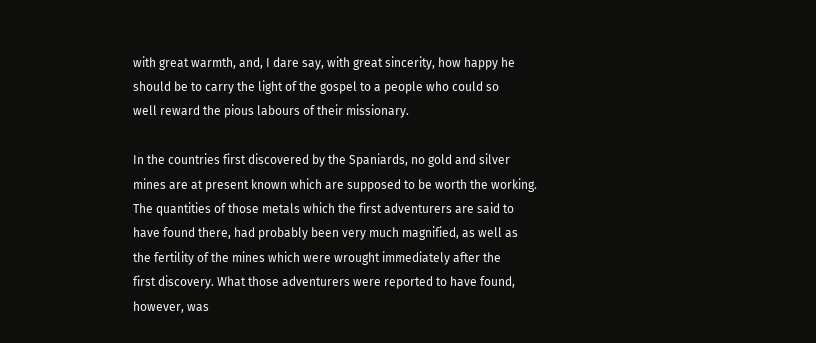with great warmth, and, I dare say, with great sincerity, how happy he
should be to carry the light of the gospel to a people who could so
well reward the pious labours of their missionary.

In the countries first discovered by the Spaniards, no gold and silver
mines are at present known which are supposed to be worth the working.
The quantities of those metals which the first adventurers are said to
have found there, had probably been very much magnified, as well as
the fertility of the mines which were wrought immediately after the
first discovery. What those adventurers were reported to have found,
however, was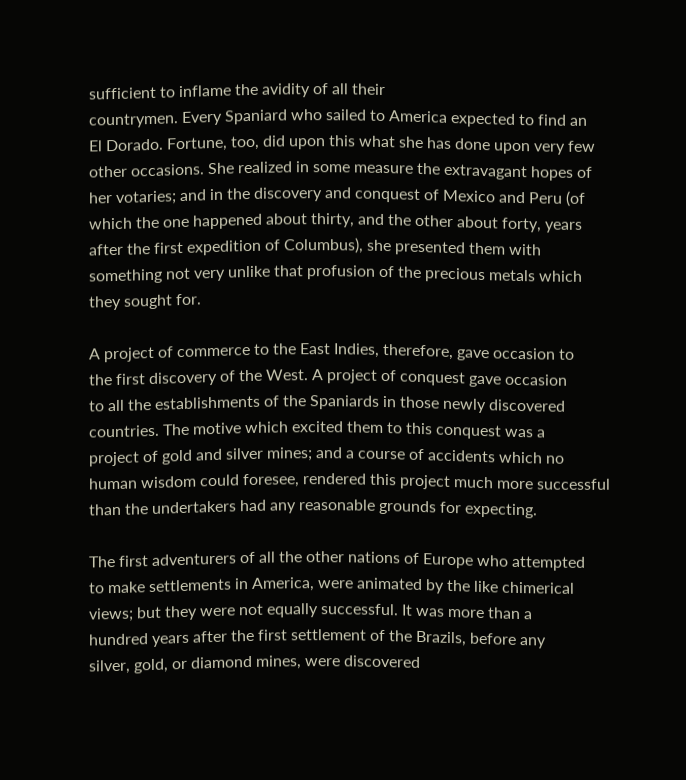sufficient to inflame the avidity of all their
countrymen. Every Spaniard who sailed to America expected to find an
El Dorado. Fortune, too, did upon this what she has done upon very few
other occasions. She realized in some measure the extravagant hopes of
her votaries; and in the discovery and conquest of Mexico and Peru (of
which the one happened about thirty, and the other about forty, years
after the first expedition of Columbus), she presented them with
something not very unlike that profusion of the precious metals which
they sought for.

A project of commerce to the East Indies, therefore, gave occasion to
the first discovery of the West. A project of conquest gave occasion
to all the establishments of the Spaniards in those newly discovered
countries. The motive which excited them to this conquest was a
project of gold and silver mines; and a course of accidents which no
human wisdom could foresee, rendered this project much more successful
than the undertakers had any reasonable grounds for expecting.

The first adventurers of all the other nations of Europe who attempted
to make settlements in America, were animated by the like chimerical
views; but they were not equally successful. It was more than a
hundred years after the first settlement of the Brazils, before any
silver, gold, or diamond mines, were discovered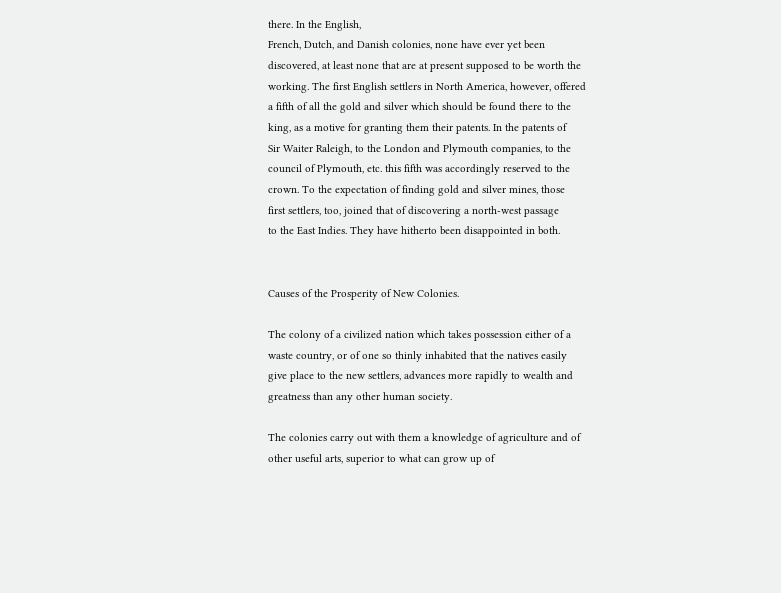there. In the English,
French, Dutch, and Danish colonies, none have ever yet been
discovered, at least none that are at present supposed to be worth the
working. The first English settlers in North America, however, offered
a fifth of all the gold and silver which should be found there to the
king, as a motive for granting them their patents. In the patents of
Sir Waiter Raleigh, to the London and Plymouth companies, to the
council of Plymouth, etc. this fifth was accordingly reserved to the
crown. To the expectation of finding gold and silver mines, those
first settlers, too, joined that of discovering a north-west passage
to the East Indies. They have hitherto been disappointed in both.


Causes of the Prosperity of New Colonies.

The colony of a civilized nation which takes possession either of a
waste country, or of one so thinly inhabited that the natives easily
give place to the new settlers, advances more rapidly to wealth and
greatness than any other human society.

The colonies carry out with them a knowledge of agriculture and of
other useful arts, superior to what can grow up of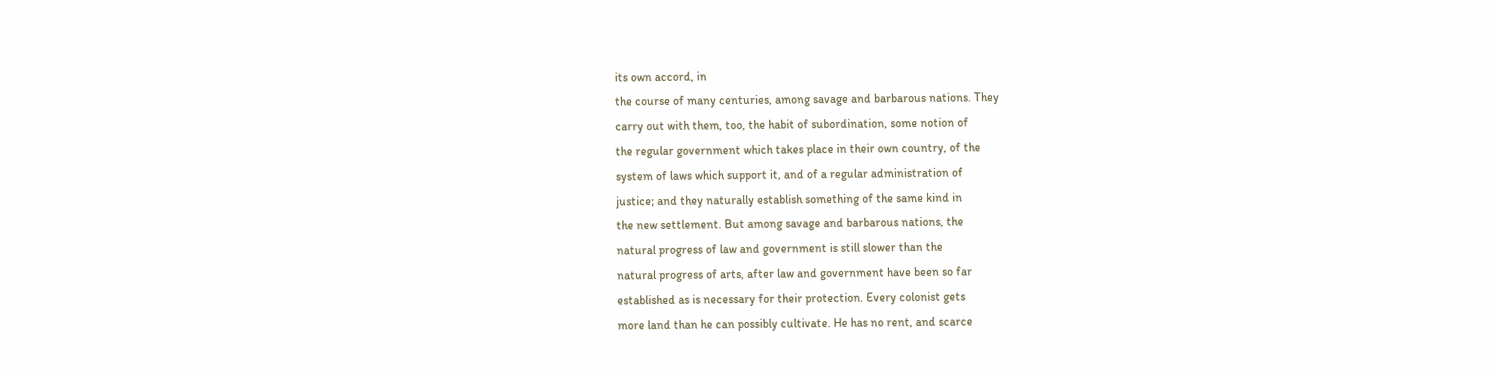its own accord, in
the course of many centuries, among savage and barbarous nations. They
carry out with them, too, the habit of subordination, some notion of
the regular government which takes place in their own country, of the
system of laws which support it, and of a regular administration of
justice; and they naturally establish something of the same kind in
the new settlement. But among savage and barbarous nations, the
natural progress of law and government is still slower than the
natural progress of arts, after law and government have been so far
established as is necessary for their protection. Every colonist gets
more land than he can possibly cultivate. He has no rent, and scarce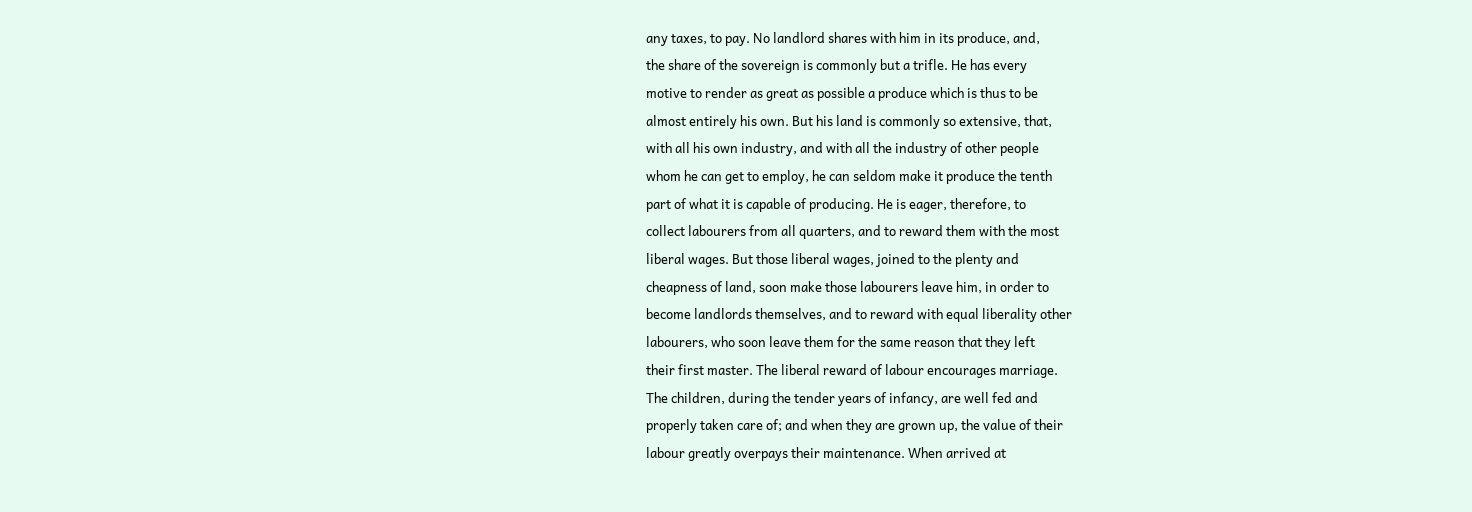any taxes, to pay. No landlord shares with him in its produce, and,
the share of the sovereign is commonly but a trifle. He has every
motive to render as great as possible a produce which is thus to be
almost entirely his own. But his land is commonly so extensive, that,
with all his own industry, and with all the industry of other people
whom he can get to employ, he can seldom make it produce the tenth
part of what it is capable of producing. He is eager, therefore, to
collect labourers from all quarters, and to reward them with the most
liberal wages. But those liberal wages, joined to the plenty and
cheapness of land, soon make those labourers leave him, in order to
become landlords themselves, and to reward with equal liberality other
labourers, who soon leave them for the same reason that they left
their first master. The liberal reward of labour encourages marriage.
The children, during the tender years of infancy, are well fed and
properly taken care of; and when they are grown up, the value of their
labour greatly overpays their maintenance. When arrived at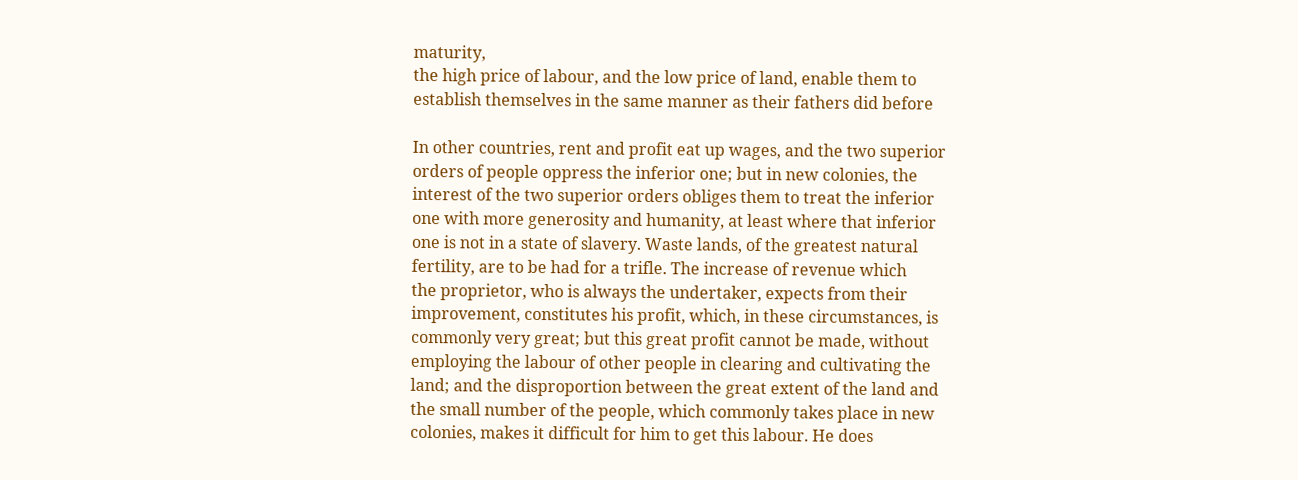maturity,
the high price of labour, and the low price of land, enable them to
establish themselves in the same manner as their fathers did before

In other countries, rent and profit eat up wages, and the two superior
orders of people oppress the inferior one; but in new colonies, the
interest of the two superior orders obliges them to treat the inferior
one with more generosity and humanity, at least where that inferior
one is not in a state of slavery. Waste lands, of the greatest natural
fertility, are to be had for a trifle. The increase of revenue which
the proprietor, who is always the undertaker, expects from their
improvement, constitutes his profit, which, in these circumstances, is
commonly very great; but this great profit cannot be made, without
employing the labour of other people in clearing and cultivating the
land; and the disproportion between the great extent of the land and
the small number of the people, which commonly takes place in new
colonies, makes it difficult for him to get this labour. He does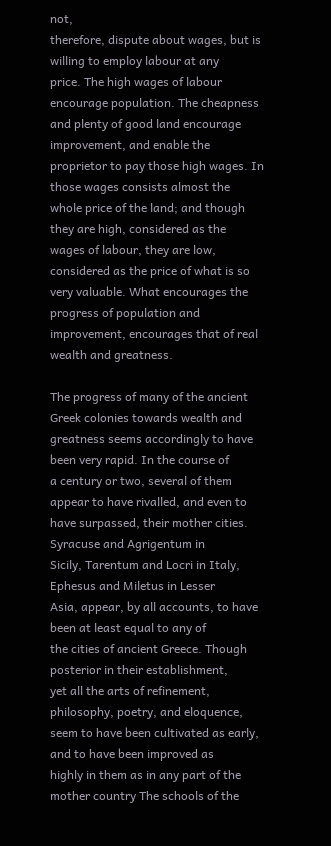not,
therefore, dispute about wages, but is willing to employ labour at any
price. The high wages of labour encourage population. The cheapness
and plenty of good land encourage improvement, and enable the
proprietor to pay those high wages. In those wages consists almost the
whole price of the land; and though they are high, considered as the
wages of labour, they are low, considered as the price of what is so
very valuable. What encourages the progress of population and
improvement, encourages that of real wealth and greatness.

The progress of many of the ancient Greek colonies towards wealth and
greatness seems accordingly to have been very rapid. In the course of
a century or two, several of them appear to have rivalled, and even to
have surpassed, their mother cities. Syracuse and Agrigentum in
Sicily, Tarentum and Locri in Italy, Ephesus and Miletus in Lesser
Asia, appear, by all accounts, to have been at least equal to any of
the cities of ancient Greece. Though posterior in their establishment,
yet all the arts of refinement, philosophy, poetry, and eloquence,
seem to have been cultivated as early, and to have been improved as
highly in them as in any part of the mother country The schools of the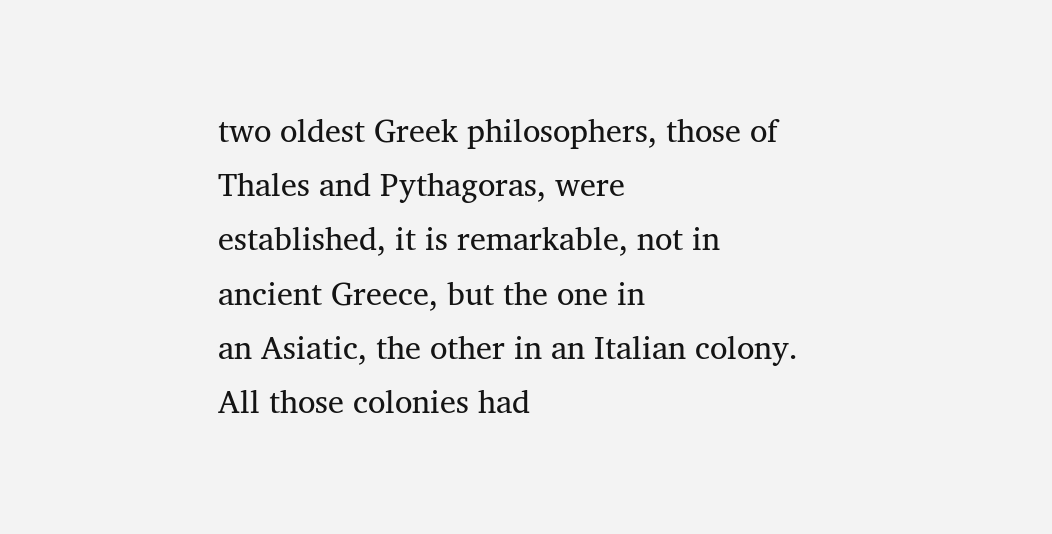two oldest Greek philosophers, those of Thales and Pythagoras, were
established, it is remarkable, not in ancient Greece, but the one in
an Asiatic, the other in an Italian colony. All those colonies had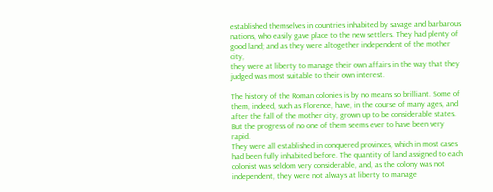established themselves in countries inhabited by savage and barbarous
nations, who easily gave place to the new settlers. They had plenty of
good land; and as they were altogether independent of the mother city,
they were at liberty to manage their own affairs in the way that they
judged was most suitable to their own interest.

The history of the Roman colonies is by no means so brilliant. Some of
them, indeed, such as Florence, have, in the course of many ages, and
after the fall of the mother city, grown up to be considerable states.
But the progress of no one of them seems ever to have been very rapid.
They were all established in conquered provinces, which in most cases
had been fully inhabited before. The quantity of land assigned to each
colonist was seldom very considerable, and, as the colony was not
independent, they were not always at liberty to manage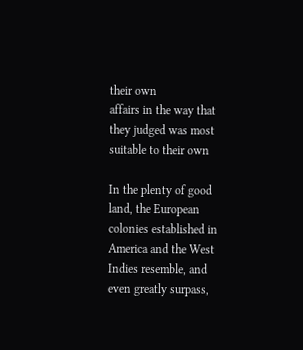their own
affairs in the way that they judged was most suitable to their own

In the plenty of good land, the European colonies established in
America and the West Indies resemble, and even greatly surpass,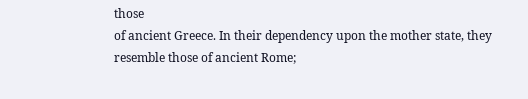those
of ancient Greece. In their dependency upon the mother state, they
resemble those of ancient Rome;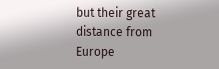but their great distance from Europe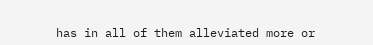has in all of them alleviated more or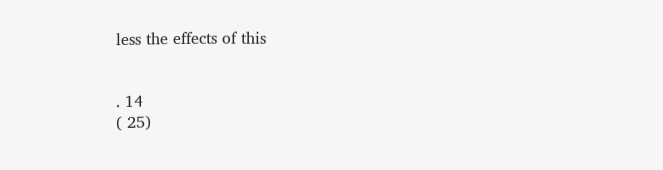less the effects of this


. 14
( 25)